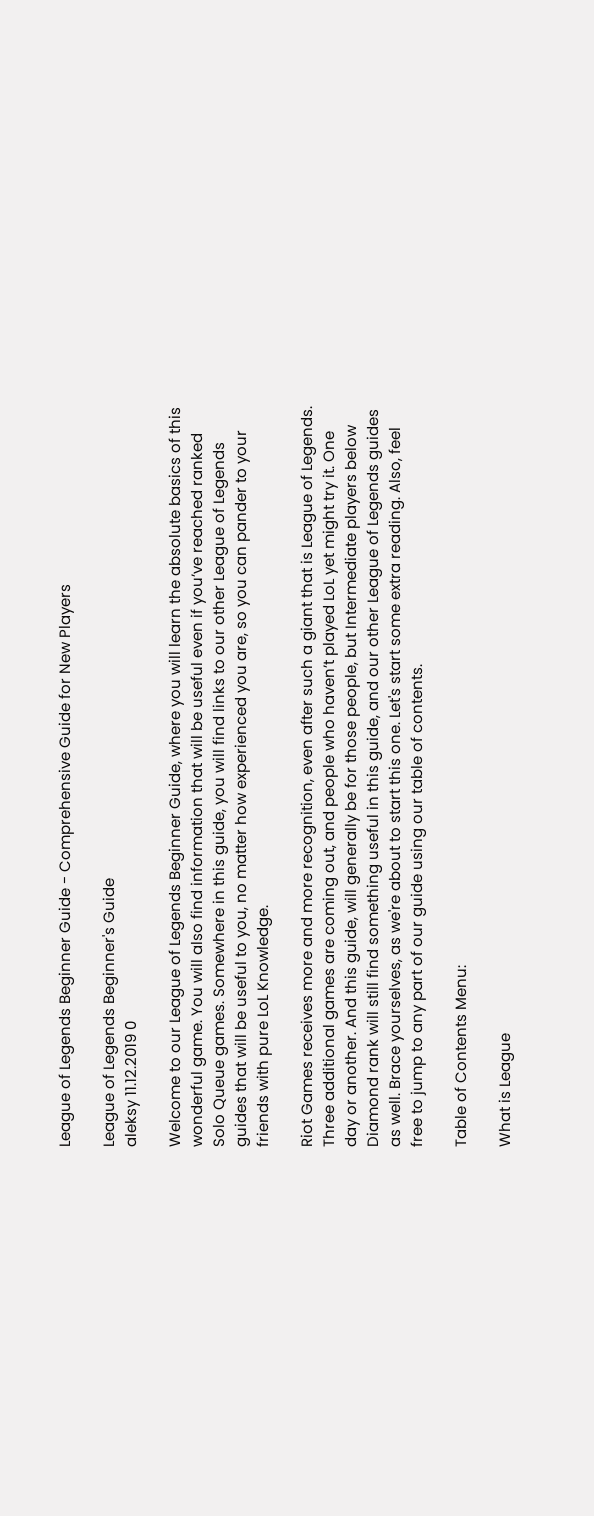League of Legends Beginner Guide - Comprehensive Guide for New Players

League of Legends Beginner's Guide
aleksy 11.12.2019 0

Welcome to our League of Legends Beginner Guide, where you will learn the absolute basics of this wonderful game. You will also find information that will be useful even if you’ve reached ranked Solo Queue games. Somewhere in this guide, you will find links to our other League of Legends guides that will be useful to you, no matter how experienced you are, so you can pander to your friends with pure LoL Knowledge.

Riot Games receives more and more recognition, even after such a giant that is League of Legends. Three additional games are coming out, and people who haven’t played LoL yet might try it. One day or another. And this guide, will generally be for those people, but Intermediate players below Diamond rank will still find something useful in this guide, and our other League of Legends guides as well. Brace yourselves, as we're about to start this one. Let's start some extra reading. Also, feel free to jump to any part of our guide using our table of contents.

Table of Contents Menu:

What is League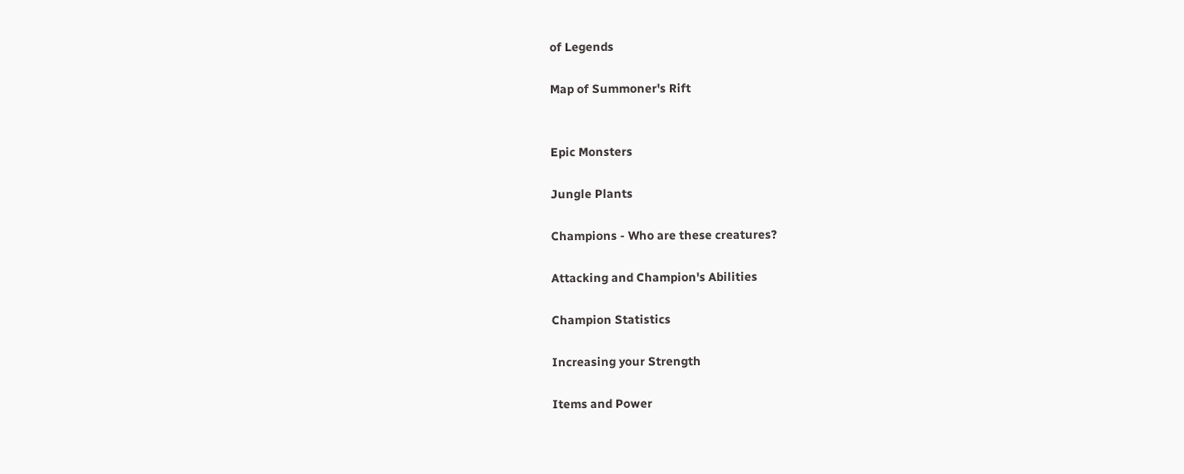of Legends

Map of Summoner's Rift


Epic Monsters

Jungle Plants

Champions - Who are these creatures?

Attacking and Champion's Abilities

Champion Statistics

Increasing your Strength

Items and Power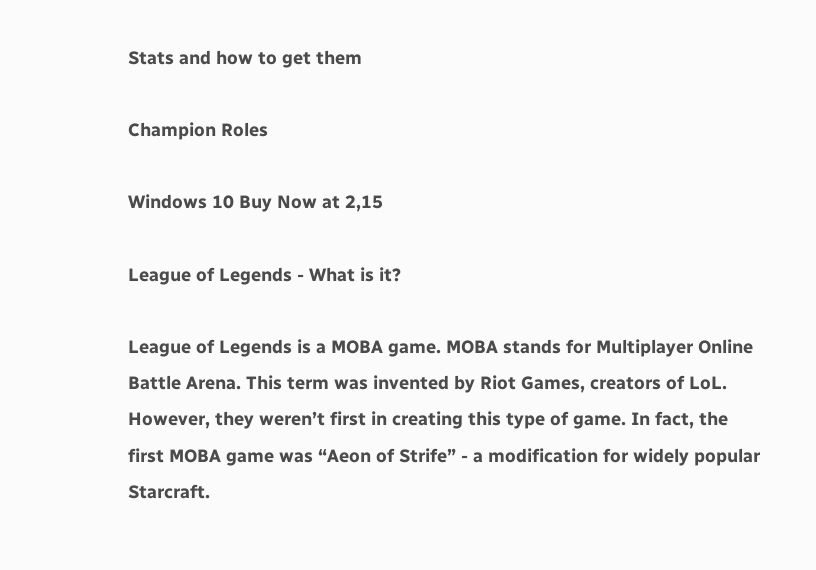Stats and how to get them

Champion Roles

Windows 10 Buy Now at 2,15

League of Legends - What is it?

League of Legends is a MOBA game. MOBA stands for Multiplayer Online Battle Arena. This term was invented by Riot Games, creators of LoL. However, they weren’t first in creating this type of game. In fact, the first MOBA game was “Aeon of Strife” - a modification for widely popular Starcraft.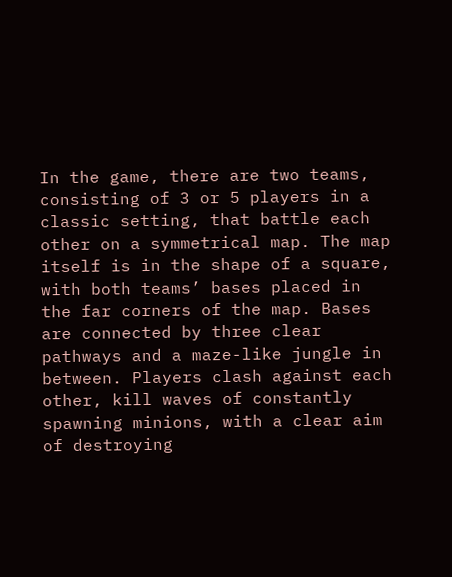In the game, there are two teams, consisting of 3 or 5 players in a classic setting, that battle each other on a symmetrical map. The map itself is in the shape of a square, with both teams’ bases placed in the far corners of the map. Bases are connected by three clear pathways and a maze-like jungle in between. Players clash against each other, kill waves of constantly spawning minions, with a clear aim of destroying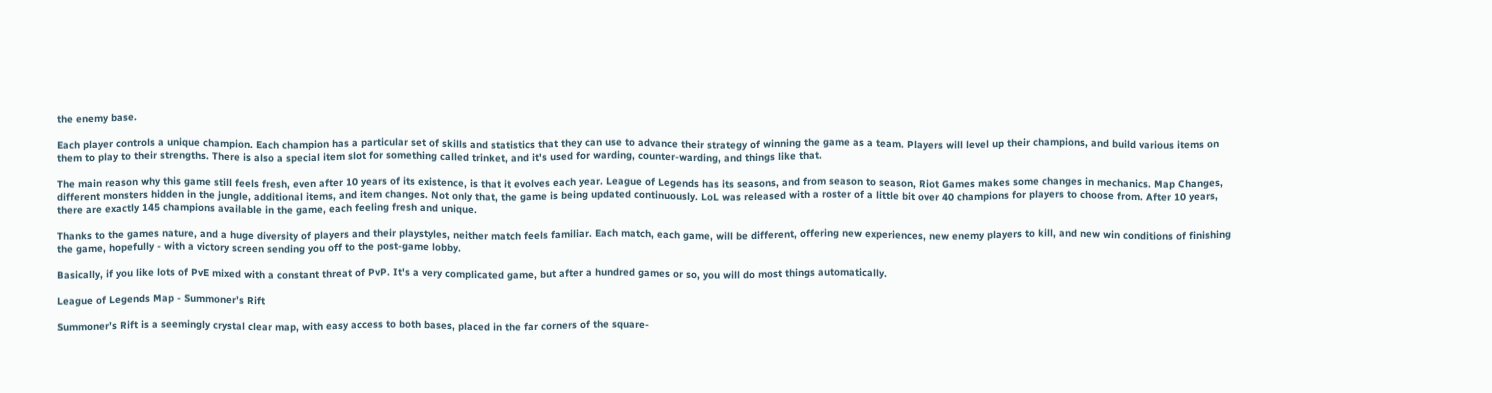the enemy base.

Each player controls a unique champion. Each champion has a particular set of skills and statistics that they can use to advance their strategy of winning the game as a team. Players will level up their champions, and build various items on them to play to their strengths. There is also a special item slot for something called trinket, and it's used for warding, counter-warding, and things like that.

The main reason why this game still feels fresh, even after 10 years of its existence, is that it evolves each year. League of Legends has its seasons, and from season to season, Riot Games makes some changes in mechanics. Map Changes, different monsters hidden in the jungle, additional items, and item changes. Not only that, the game is being updated continuously. LoL was released with a roster of a little bit over 40 champions for players to choose from. After 10 years, there are exactly 145 champions available in the game, each feeling fresh and unique.

Thanks to the games nature, and a huge diversity of players and their playstyles, neither match feels familiar. Each match, each game, will be different, offering new experiences, new enemy players to kill, and new win conditions of finishing the game, hopefully - with a victory screen sending you off to the post-game lobby.

Basically, if you like lots of PvE mixed with a constant threat of PvP. It's a very complicated game, but after a hundred games or so, you will do most things automatically.

League of Legends Map - Summoner’s Rift

Summoner’s Rift is a seemingly crystal clear map, with easy access to both bases, placed in the far corners of the square-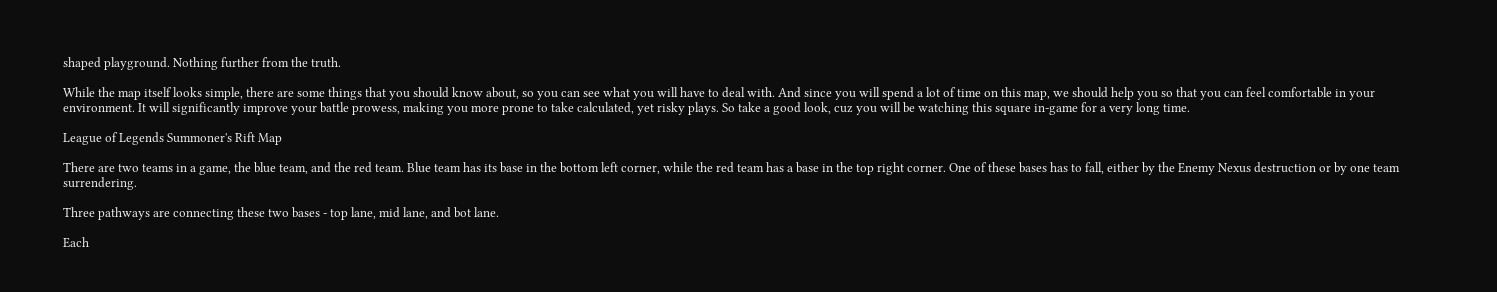shaped playground. Nothing further from the truth.

While the map itself looks simple, there are some things that you should know about, so you can see what you will have to deal with. And since you will spend a lot of time on this map, we should help you so that you can feel comfortable in your environment. It will significantly improve your battle prowess, making you more prone to take calculated, yet risky plays. So take a good look, cuz you will be watching this square in-game for a very long time.

League of Legends Summoner's Rift Map

There are two teams in a game, the blue team, and the red team. Blue team has its base in the bottom left corner, while the red team has a base in the top right corner. One of these bases has to fall, either by the Enemy Nexus destruction or by one team surrendering.

Three pathways are connecting these two bases - top lane, mid lane, and bot lane.

Each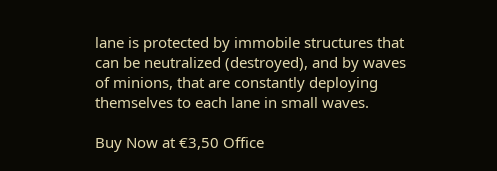lane is protected by immobile structures that can be neutralized (destroyed), and by waves of minions, that are constantly deploying themselves to each lane in small waves.

Buy Now at €3,50 Office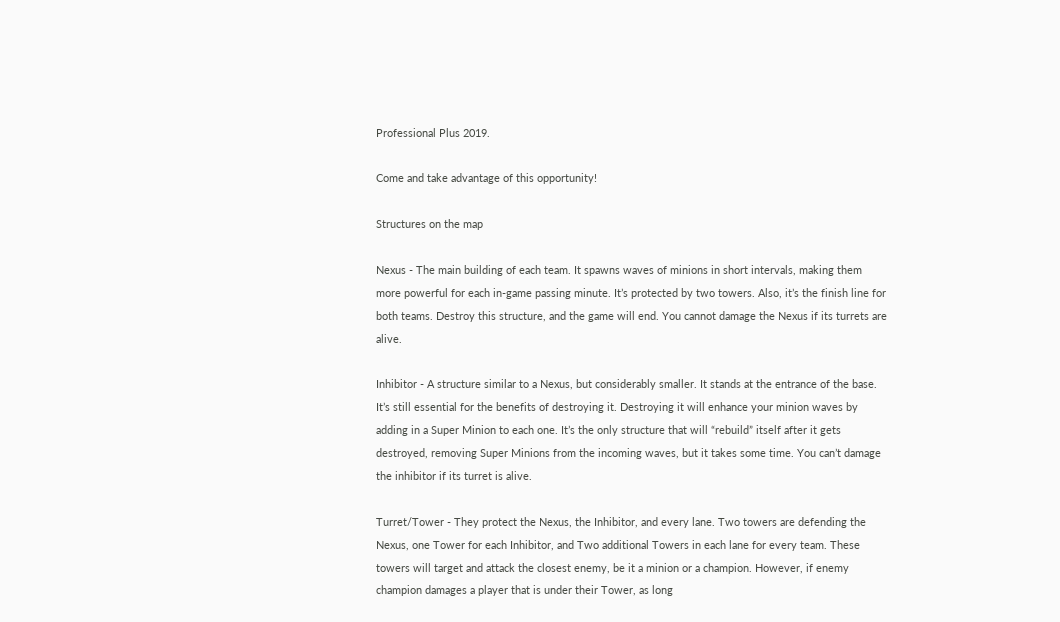Professional Plus 2019.

Come and take advantage of this opportunity!

Structures on the map

Nexus - The main building of each team. It spawns waves of minions in short intervals, making them more powerful for each in-game passing minute. It’s protected by two towers. Also, it’s the finish line for both teams. Destroy this structure, and the game will end. You cannot damage the Nexus if its turrets are alive.

Inhibitor - A structure similar to a Nexus, but considerably smaller. It stands at the entrance of the base. It’s still essential for the benefits of destroying it. Destroying it will enhance your minion waves by adding in a Super Minion to each one. It’s the only structure that will “rebuild” itself after it gets destroyed, removing Super Minions from the incoming waves, but it takes some time. You can’t damage the inhibitor if its turret is alive.

Turret/Tower - They protect the Nexus, the Inhibitor, and every lane. Two towers are defending the Nexus, one Tower for each Inhibitor, and Two additional Towers in each lane for every team. These towers will target and attack the closest enemy, be it a minion or a champion. However, if enemy champion damages a player that is under their Tower, as long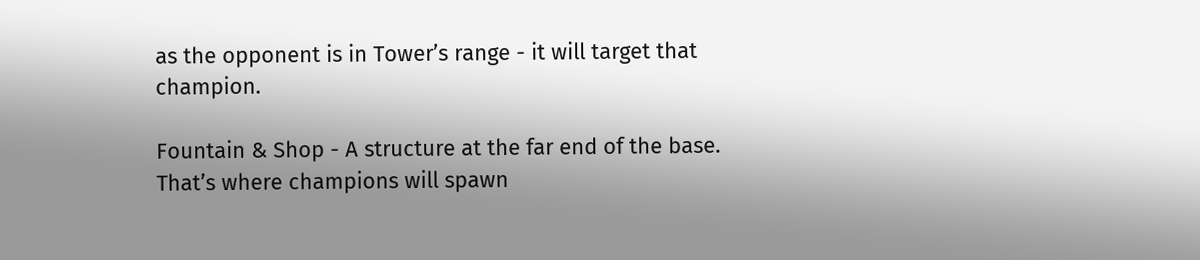as the opponent is in Tower’s range - it will target that champion.

Fountain & Shop - A structure at the far end of the base. That’s where champions will spawn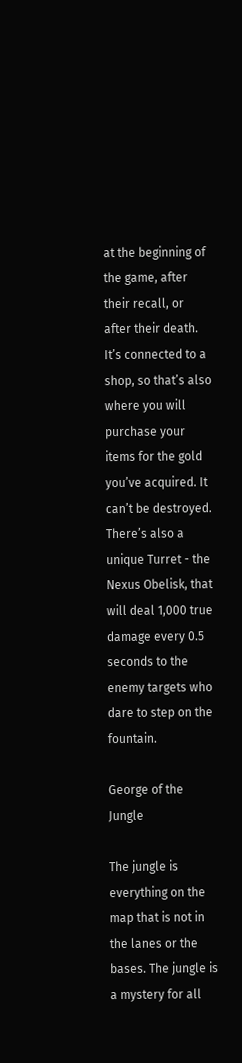at the beginning of the game, after their recall, or after their death. It’s connected to a shop, so that’s also where you will purchase your items for the gold you’ve acquired. It can’t be destroyed. There’s also a unique Turret - the Nexus Obelisk, that will deal 1,000 true damage every 0.5 seconds to the enemy targets who dare to step on the fountain.

George of the Jungle

The jungle is everything on the map that is not in the lanes or the bases. The jungle is a mystery for all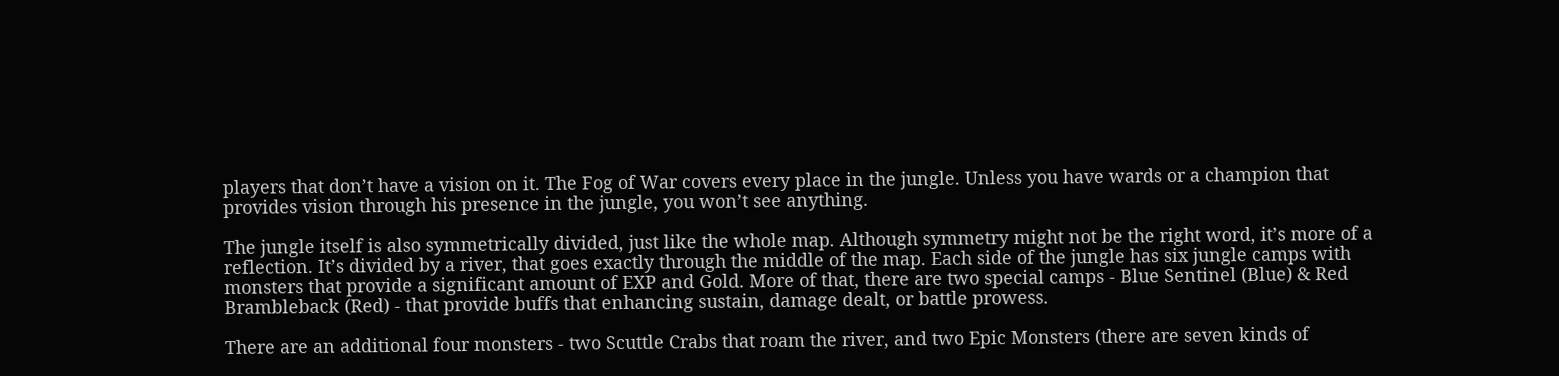players that don’t have a vision on it. The Fog of War covers every place in the jungle. Unless you have wards or a champion that provides vision through his presence in the jungle, you won’t see anything.

The jungle itself is also symmetrically divided, just like the whole map. Although symmetry might not be the right word, it’s more of a reflection. It’s divided by a river, that goes exactly through the middle of the map. Each side of the jungle has six jungle camps with monsters that provide a significant amount of EXP and Gold. More of that, there are two special camps - Blue Sentinel (Blue) & Red Brambleback (Red) - that provide buffs that enhancing sustain, damage dealt, or battle prowess.

There are an additional four monsters - two Scuttle Crabs that roam the river, and two Epic Monsters (there are seven kinds of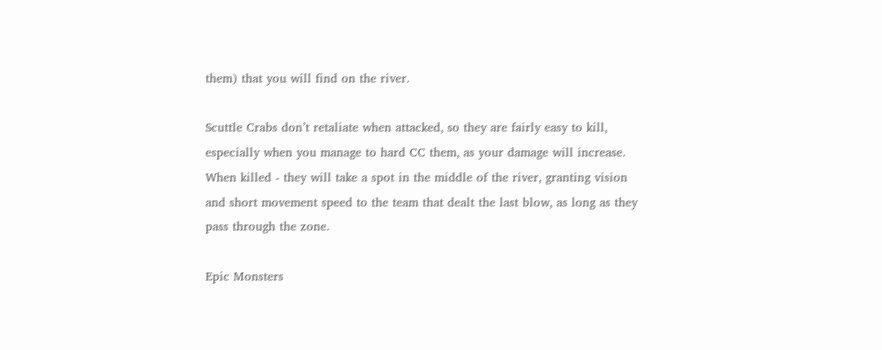them) that you will find on the river.

Scuttle Crabs don’t retaliate when attacked, so they are fairly easy to kill, especially when you manage to hard CC them, as your damage will increase. When killed - they will take a spot in the middle of the river, granting vision and short movement speed to the team that dealt the last blow, as long as they pass through the zone.

Epic Monsters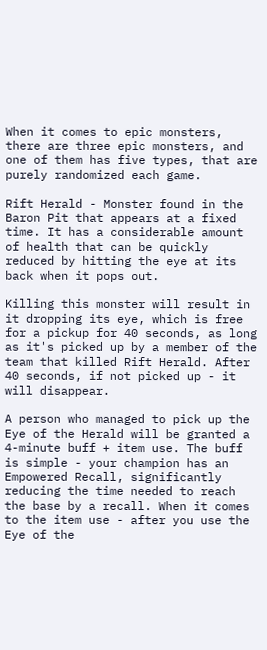When it comes to epic monsters, there are three epic monsters, and one of them has five types, that are purely randomized each game.

Rift Herald - Monster found in the Baron Pit that appears at a fixed time. It has a considerable amount of health that can be quickly reduced by hitting the eye at its back when it pops out.

Killing this monster will result in it dropping its eye, which is free for a pickup for 40 seconds, as long as it's picked up by a member of the team that killed Rift Herald. After 40 seconds, if not picked up - it will disappear.

A person who managed to pick up the Eye of the Herald will be granted a 4-minute buff + item use. The buff is simple - your champion has an Empowered Recall, significantly reducing the time needed to reach the base by a recall. When it comes to the item use - after you use the Eye of the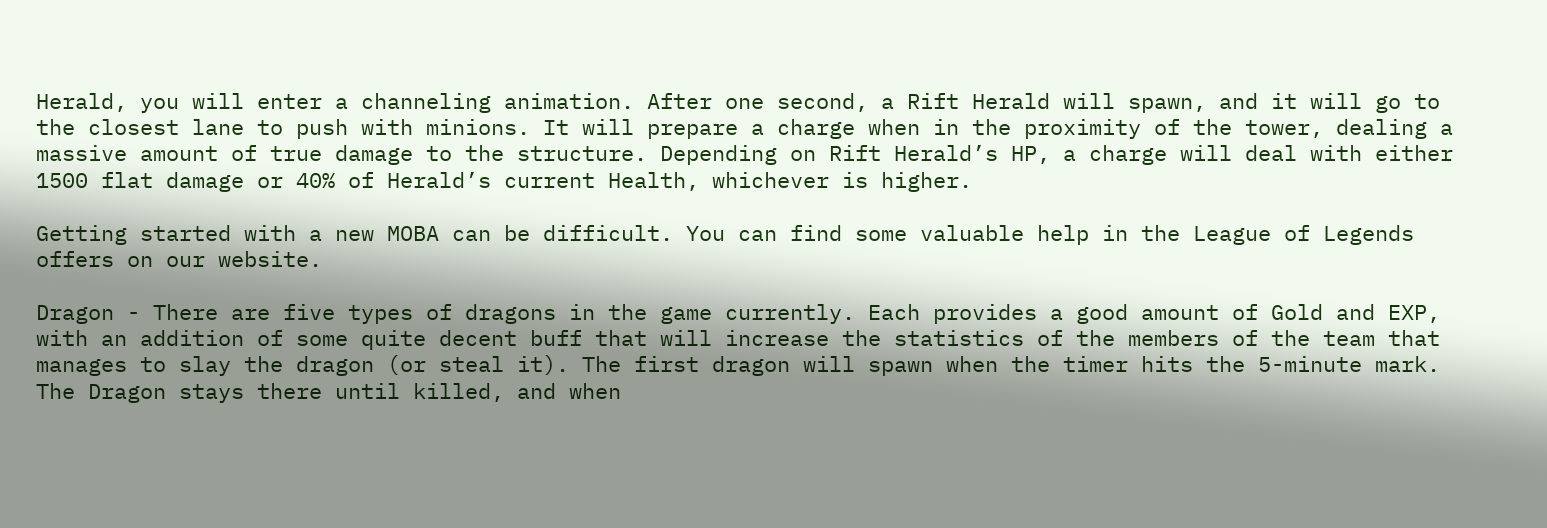Herald, you will enter a channeling animation. After one second, a Rift Herald will spawn, and it will go to the closest lane to push with minions. It will prepare a charge when in the proximity of the tower, dealing a massive amount of true damage to the structure. Depending on Rift Herald’s HP, a charge will deal with either 1500 flat damage or 40% of Herald’s current Health, whichever is higher.

Getting started with a new MOBA can be difficult. You can find some valuable help in the League of Legends offers on our website.

Dragon - There are five types of dragons in the game currently. Each provides a good amount of Gold and EXP, with an addition of some quite decent buff that will increase the statistics of the members of the team that manages to slay the dragon (or steal it). The first dragon will spawn when the timer hits the 5-minute mark. The Dragon stays there until killed, and when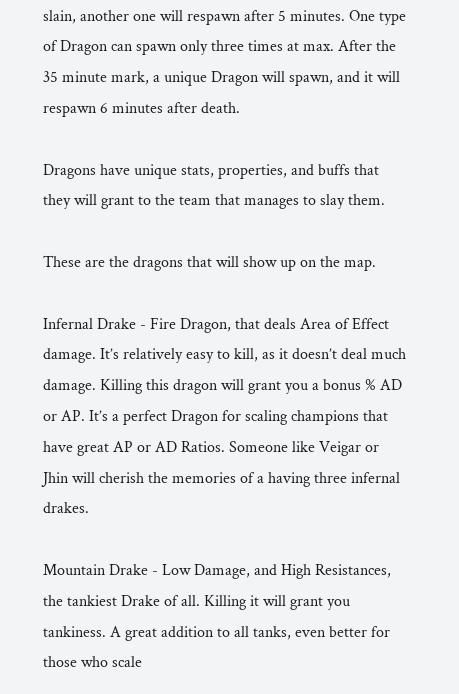slain, another one will respawn after 5 minutes. One type of Dragon can spawn only three times at max. After the 35 minute mark, a unique Dragon will spawn, and it will respawn 6 minutes after death.

Dragons have unique stats, properties, and buffs that they will grant to the team that manages to slay them.

These are the dragons that will show up on the map.

Infernal Drake - Fire Dragon, that deals Area of Effect damage. It’s relatively easy to kill, as it doesn’t deal much damage. Killing this dragon will grant you a bonus % AD or AP. It’s a perfect Dragon for scaling champions that have great AP or AD Ratios. Someone like Veigar or Jhin will cherish the memories of a having three infernal drakes.

Mountain Drake - Low Damage, and High Resistances, the tankiest Drake of all. Killing it will grant you tankiness. A great addition to all tanks, even better for those who scale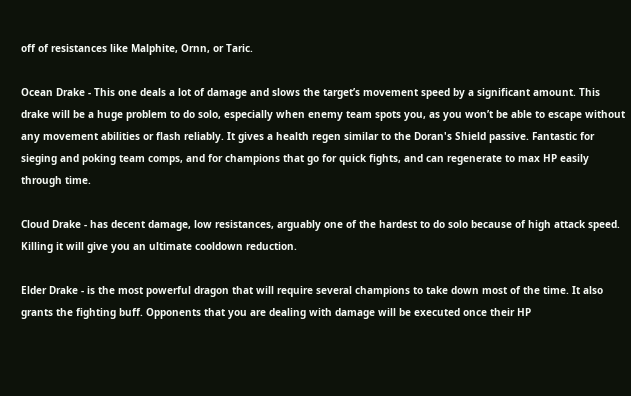off of resistances like Malphite, Ornn, or Taric.

Ocean Drake - This one deals a lot of damage and slows the target’s movement speed by a significant amount. This drake will be a huge problem to do solo, especially when enemy team spots you, as you won’t be able to escape without any movement abilities or flash reliably. It gives a health regen similar to the Doran's Shield passive. Fantastic for sieging and poking team comps, and for champions that go for quick fights, and can regenerate to max HP easily through time.

Cloud Drake - has decent damage, low resistances, arguably one of the hardest to do solo because of high attack speed. Killing it will give you an ultimate cooldown reduction.

Elder Drake - is the most powerful dragon that will require several champions to take down most of the time. It also grants the fighting buff. Opponents that you are dealing with damage will be executed once their HP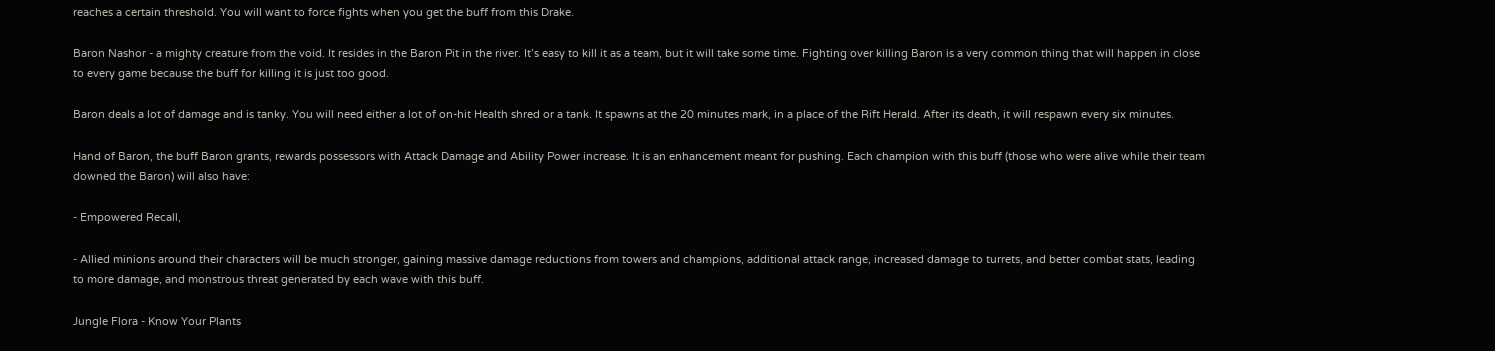reaches a certain threshold. You will want to force fights when you get the buff from this Drake.

Baron Nashor - a mighty creature from the void. It resides in the Baron Pit in the river. It’s easy to kill it as a team, but it will take some time. Fighting over killing Baron is a very common thing that will happen in close to every game because the buff for killing it is just too good.

Baron deals a lot of damage and is tanky. You will need either a lot of on-hit Health shred or a tank. It spawns at the 20 minutes mark, in a place of the Rift Herald. After its death, it will respawn every six minutes.

Hand of Baron, the buff Baron grants, rewards possessors with Attack Damage and Ability Power increase. It is an enhancement meant for pushing. Each champion with this buff (those who were alive while their team downed the Baron) will also have:

- Empowered Recall,

- Allied minions around their characters will be much stronger, gaining massive damage reductions from towers and champions, additional attack range, increased damage to turrets, and better combat stats, leading to more damage, and monstrous threat generated by each wave with this buff.

Jungle Flora - Know Your Plants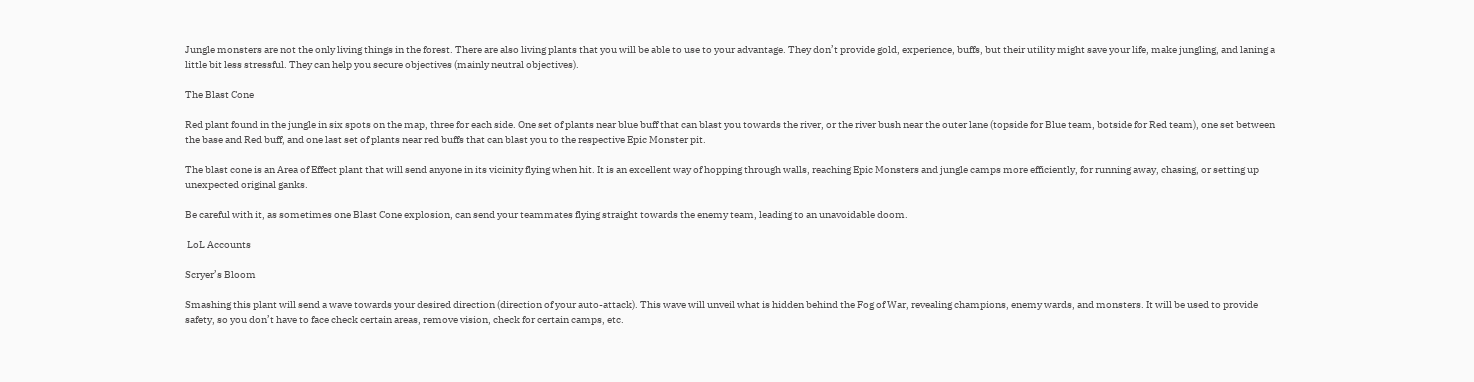Jungle monsters are not the only living things in the forest. There are also living plants that you will be able to use to your advantage. They don’t provide gold, experience, buffs, but their utility might save your life, make jungling, and laning a little bit less stressful. They can help you secure objectives (mainly neutral objectives).

The Blast Cone

Red plant found in the jungle in six spots on the map, three for each side. One set of plants near blue buff that can blast you towards the river, or the river bush near the outer lane (topside for Blue team, botside for Red team), one set between the base and Red buff, and one last set of plants near red buffs that can blast you to the respective Epic Monster pit.

The blast cone is an Area of Effect plant that will send anyone in its vicinity flying when hit. It is an excellent way of hopping through walls, reaching Epic Monsters and jungle camps more efficiently, for running away, chasing, or setting up unexpected original ganks.

Be careful with it, as sometimes one Blast Cone explosion, can send your teammates flying straight towards the enemy team, leading to an unavoidable doom.

 LoL Accounts

Scryer’s Bloom

Smashing this plant will send a wave towards your desired direction (direction of your auto-attack). This wave will unveil what is hidden behind the Fog of War, revealing champions, enemy wards, and monsters. It will be used to provide safety, so you don’t have to face check certain areas, remove vision, check for certain camps, etc.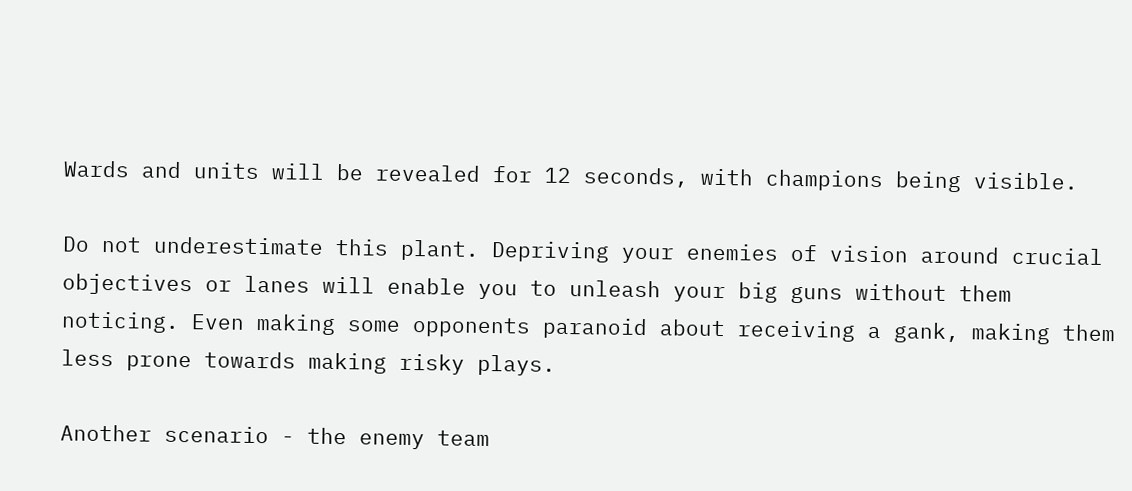Wards and units will be revealed for 12 seconds, with champions being visible.

Do not underestimate this plant. Depriving your enemies of vision around crucial objectives or lanes will enable you to unleash your big guns without them noticing. Even making some opponents paranoid about receiving a gank, making them less prone towards making risky plays.

Another scenario - the enemy team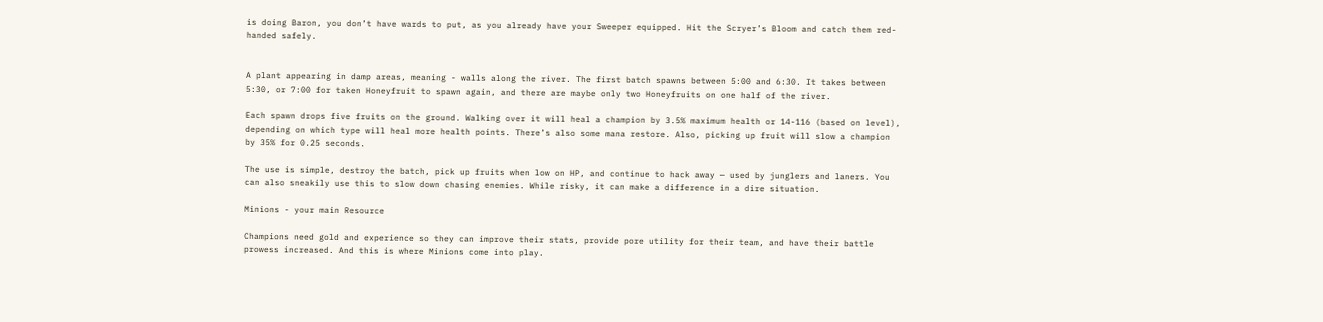is doing Baron, you don’t have wards to put, as you already have your Sweeper equipped. Hit the Scryer’s Bloom and catch them red-handed safely.


A plant appearing in damp areas, meaning - walls along the river. The first batch spawns between 5:00 and 6:30. It takes between 5:30, or 7:00 for taken Honeyfruit to spawn again, and there are maybe only two Honeyfruits on one half of the river.

Each spawn drops five fruits on the ground. Walking over it will heal a champion by 3.5% maximum health or 14-116 (based on level), depending on which type will heal more health points. There’s also some mana restore. Also, picking up fruit will slow a champion by 35% for 0.25 seconds.

The use is simple, destroy the batch, pick up fruits when low on HP, and continue to hack away — used by junglers and laners. You can also sneakily use this to slow down chasing enemies. While risky, it can make a difference in a dire situation.

Minions - your main Resource

Champions need gold and experience so they can improve their stats, provide pore utility for their team, and have their battle prowess increased. And this is where Minions come into play.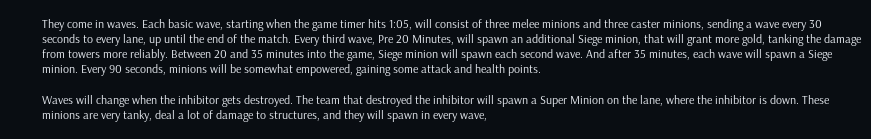They come in waves. Each basic wave, starting when the game timer hits 1:05, will consist of three melee minions and three caster minions, sending a wave every 30 seconds to every lane, up until the end of the match. Every third wave, Pre 20 Minutes, will spawn an additional Siege minion, that will grant more gold, tanking the damage from towers more reliably. Between 20 and 35 minutes into the game, Siege minion will spawn each second wave. And after 35 minutes, each wave will spawn a Siege minion. Every 90 seconds, minions will be somewhat empowered, gaining some attack and health points.

Waves will change when the inhibitor gets destroyed. The team that destroyed the inhibitor will spawn a Super Minion on the lane, where the inhibitor is down. These minions are very tanky, deal a lot of damage to structures, and they will spawn in every wave,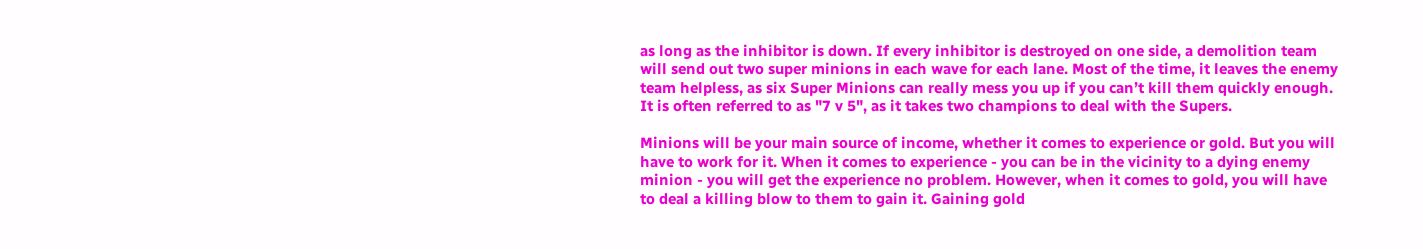as long as the inhibitor is down. If every inhibitor is destroyed on one side, a demolition team will send out two super minions in each wave for each lane. Most of the time, it leaves the enemy team helpless, as six Super Minions can really mess you up if you can’t kill them quickly enough. It is often referred to as "7 v 5", as it takes two champions to deal with the Supers.

Minions will be your main source of income, whether it comes to experience or gold. But you will have to work for it. When it comes to experience - you can be in the vicinity to a dying enemy minion - you will get the experience no problem. However, when it comes to gold, you will have to deal a killing blow to them to gain it. Gaining gold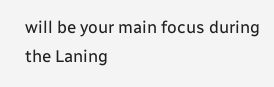will be your main focus during the Laning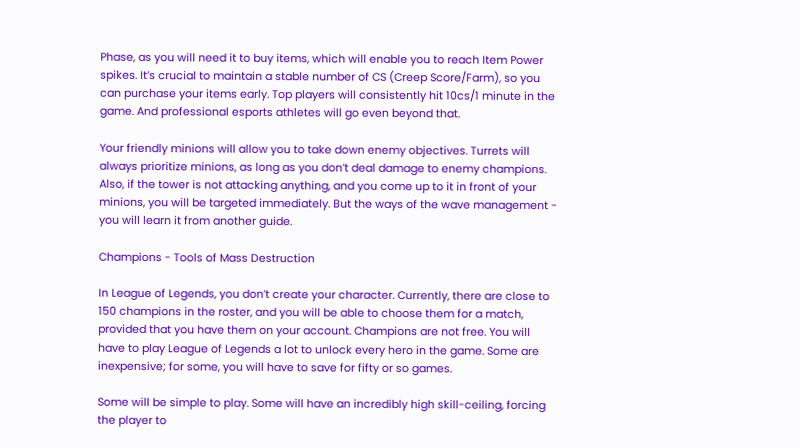Phase, as you will need it to buy items, which will enable you to reach Item Power spikes. It’s crucial to maintain a stable number of CS (Creep Score/Farm), so you can purchase your items early. Top players will consistently hit 10cs/1 minute in the game. And professional esports athletes will go even beyond that.

Your friendly minions will allow you to take down enemy objectives. Turrets will always prioritize minions, as long as you don’t deal damage to enemy champions. Also, if the tower is not attacking anything, and you come up to it in front of your minions, you will be targeted immediately. But the ways of the wave management - you will learn it from another guide.

Champions - Tools of Mass Destruction

In League of Legends, you don’t create your character. Currently, there are close to 150 champions in the roster, and you will be able to choose them for a match, provided that you have them on your account. Champions are not free. You will have to play League of Legends a lot to unlock every hero in the game. Some are inexpensive; for some, you will have to save for fifty or so games.

Some will be simple to play. Some will have an incredibly high skill-ceiling, forcing the player to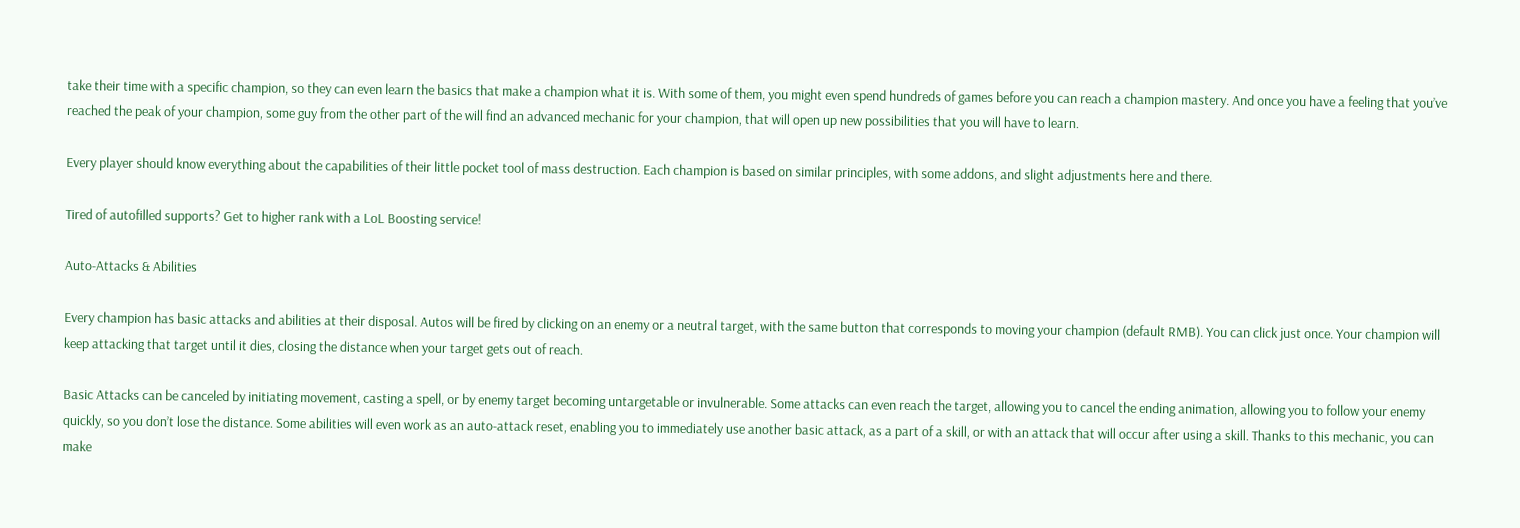take their time with a specific champion, so they can even learn the basics that make a champion what it is. With some of them, you might even spend hundreds of games before you can reach a champion mastery. And once you have a feeling that you’ve reached the peak of your champion, some guy from the other part of the will find an advanced mechanic for your champion, that will open up new possibilities that you will have to learn.

Every player should know everything about the capabilities of their little pocket tool of mass destruction. Each champion is based on similar principles, with some addons, and slight adjustments here and there.

Tired of autofilled supports? Get to higher rank with a LoL Boosting service!

Auto-Attacks & Abilities

Every champion has basic attacks and abilities at their disposal. Autos will be fired by clicking on an enemy or a neutral target, with the same button that corresponds to moving your champion (default RMB). You can click just once. Your champion will keep attacking that target until it dies, closing the distance when your target gets out of reach.

Basic Attacks can be canceled by initiating movement, casting a spell, or by enemy target becoming untargetable or invulnerable. Some attacks can even reach the target, allowing you to cancel the ending animation, allowing you to follow your enemy quickly, so you don’t lose the distance. Some abilities will even work as an auto-attack reset, enabling you to immediately use another basic attack, as a part of a skill, or with an attack that will occur after using a skill. Thanks to this mechanic, you can make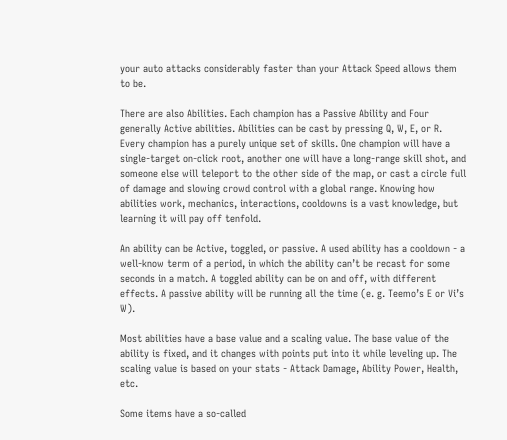your auto attacks considerably faster than your Attack Speed allows them to be.

There are also Abilities. Each champion has a Passive Ability and Four generally Active abilities. Abilities can be cast by pressing Q, W, E, or R. Every champion has a purely unique set of skills. One champion will have a single-target on-click root, another one will have a long-range skill shot, and someone else will teleport to the other side of the map, or cast a circle full of damage and slowing crowd control with a global range. Knowing how abilities work, mechanics, interactions, cooldowns is a vast knowledge, but learning it will pay off tenfold.

An ability can be Active, toggled, or passive. A used ability has a cooldown - a well-know term of a period, in which the ability can’t be recast for some seconds in a match. A toggled ability can be on and off, with different effects. A passive ability will be running all the time (e. g. Teemo’s E or Vi’s W).

Most abilities have a base value and a scaling value. The base value of the ability is fixed, and it changes with points put into it while leveling up. The scaling value is based on your stats - Attack Damage, Ability Power, Health, etc.

Some items have a so-called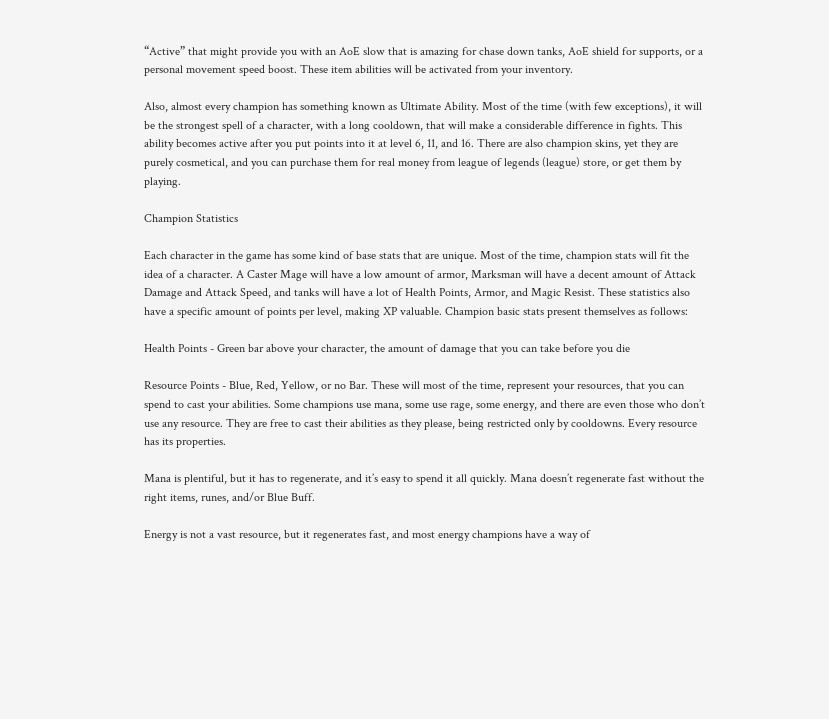“Active” that might provide you with an AoE slow that is amazing for chase down tanks, AoE shield for supports, or a personal movement speed boost. These item abilities will be activated from your inventory.

Also, almost every champion has something known as Ultimate Ability. Most of the time (with few exceptions), it will be the strongest spell of a character, with a long cooldown, that will make a considerable difference in fights. This ability becomes active after you put points into it at level 6, 11, and 16. There are also champion skins, yet they are purely cosmetical, and you can purchase them for real money from league of legends (league) store, or get them by playing.

Champion Statistics

Each character in the game has some kind of base stats that are unique. Most of the time, champion stats will fit the idea of a character. A Caster Mage will have a low amount of armor, Marksman will have a decent amount of Attack Damage and Attack Speed, and tanks will have a lot of Health Points, Armor, and Magic Resist. These statistics also have a specific amount of points per level, making XP valuable. Champion basic stats present themselves as follows:

Health Points - Green bar above your character, the amount of damage that you can take before you die

Resource Points - Blue, Red, Yellow, or no Bar. These will most of the time, represent your resources, that you can spend to cast your abilities. Some champions use mana, some use rage, some energy, and there are even those who don’t use any resource. They are free to cast their abilities as they please, being restricted only by cooldowns. Every resource has its properties.

Mana is plentiful, but it has to regenerate, and it’s easy to spend it all quickly. Mana doesn’t regenerate fast without the right items, runes, and/or Blue Buff.

Energy is not a vast resource, but it regenerates fast, and most energy champions have a way of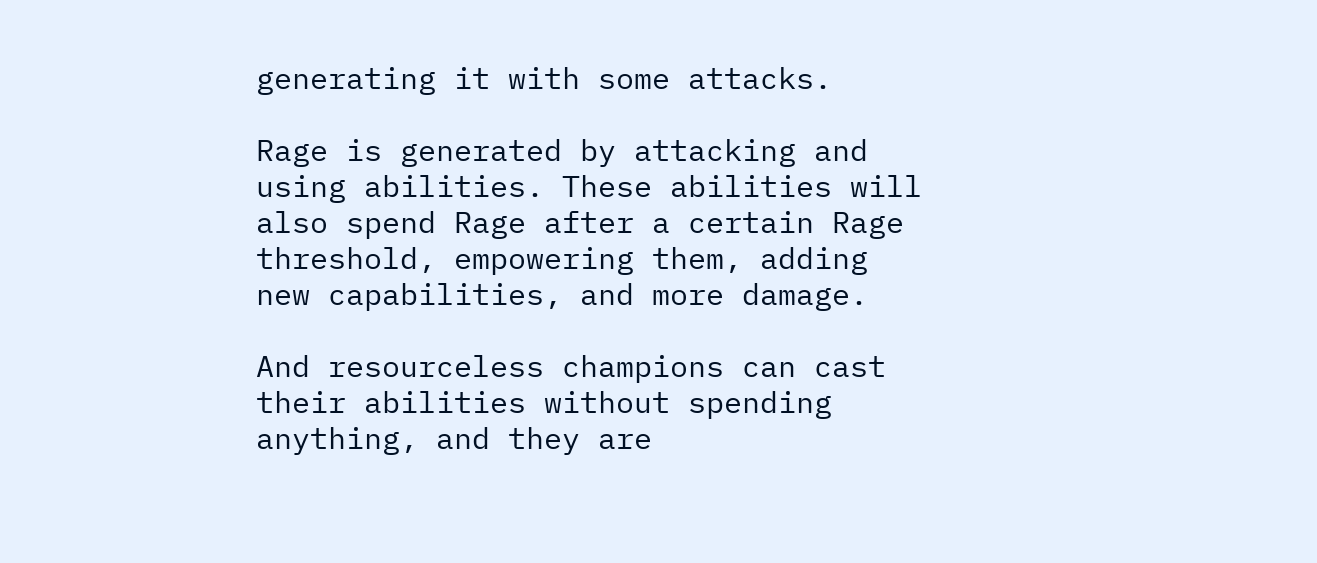generating it with some attacks.

Rage is generated by attacking and using abilities. These abilities will also spend Rage after a certain Rage threshold, empowering them, adding new capabilities, and more damage.

And resourceless champions can cast their abilities without spending anything, and they are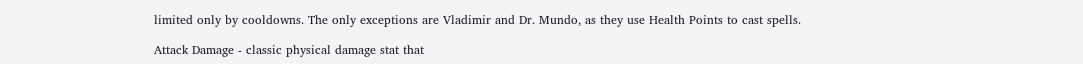limited only by cooldowns. The only exceptions are Vladimir and Dr. Mundo, as they use Health Points to cast spells.

Attack Damage - classic physical damage stat that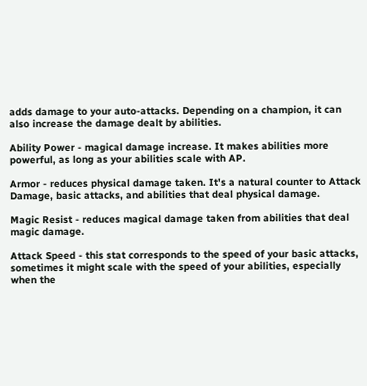adds damage to your auto-attacks. Depending on a champion, it can also increase the damage dealt by abilities.

Ability Power - magical damage increase. It makes abilities more powerful, as long as your abilities scale with AP.

Armor - reduces physical damage taken. It's a natural counter to Attack Damage, basic attacks, and abilities that deal physical damage.

Magic Resist - reduces magical damage taken from abilities that deal magic damage.

Attack Speed - this stat corresponds to the speed of your basic attacks, sometimes it might scale with the speed of your abilities, especially when the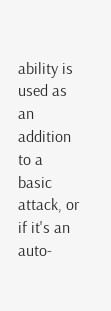ability is used as an addition to a basic attack, or if it's an auto-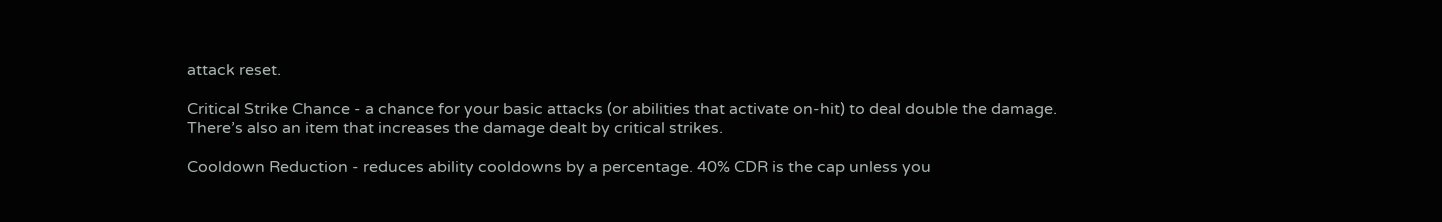attack reset.

Critical Strike Chance - a chance for your basic attacks (or abilities that activate on-hit) to deal double the damage. There’s also an item that increases the damage dealt by critical strikes.

Cooldown Reduction - reduces ability cooldowns by a percentage. 40% CDR is the cap unless you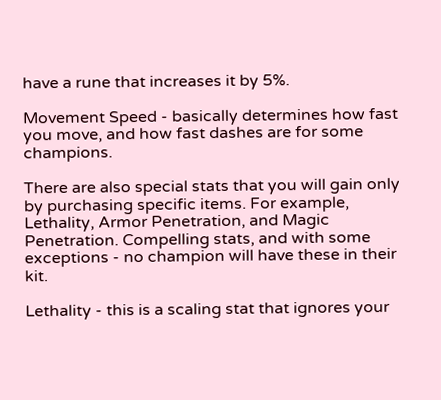have a rune that increases it by 5%.

Movement Speed - basically determines how fast you move, and how fast dashes are for some champions.

There are also special stats that you will gain only by purchasing specific items. For example, Lethality, Armor Penetration, and Magic Penetration. Compelling stats, and with some exceptions - no champion will have these in their kit.

Lethality - this is a scaling stat that ignores your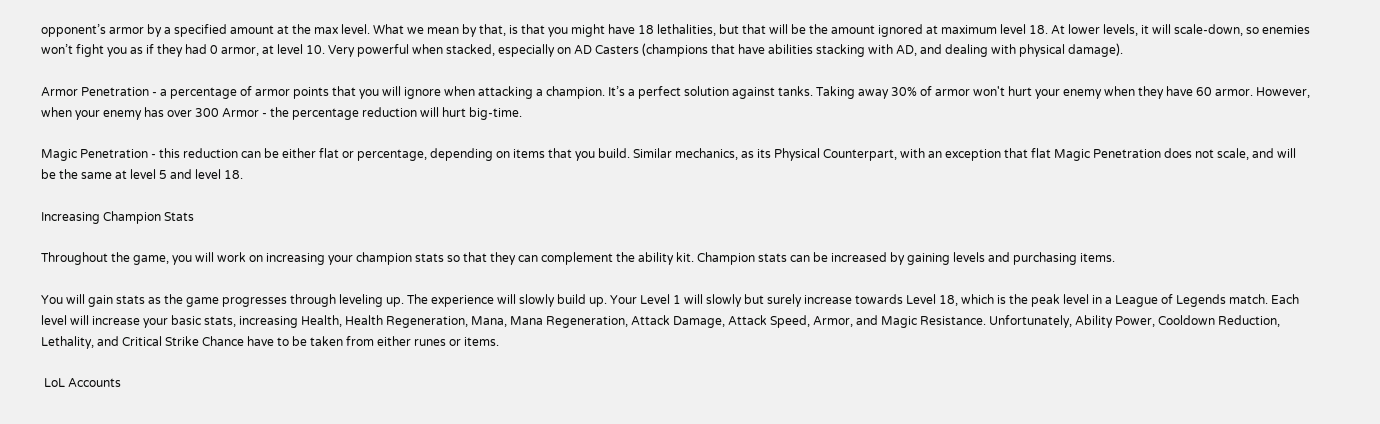opponent’s armor by a specified amount at the max level. What we mean by that, is that you might have 18 lethalities, but that will be the amount ignored at maximum level 18. At lower levels, it will scale-down, so enemies won’t fight you as if they had 0 armor, at level 10. Very powerful when stacked, especially on AD Casters (champions that have abilities stacking with AD, and dealing with physical damage).

Armor Penetration - a percentage of armor points that you will ignore when attacking a champion. It’s a perfect solution against tanks. Taking away 30% of armor won't hurt your enemy when they have 60 armor. However, when your enemy has over 300 Armor - the percentage reduction will hurt big-time.

Magic Penetration - this reduction can be either flat or percentage, depending on items that you build. Similar mechanics, as its Physical Counterpart, with an exception that flat Magic Penetration does not scale, and will be the same at level 5 and level 18.

Increasing Champion Stats

Throughout the game, you will work on increasing your champion stats so that they can complement the ability kit. Champion stats can be increased by gaining levels and purchasing items.

You will gain stats as the game progresses through leveling up. The experience will slowly build up. Your Level 1 will slowly but surely increase towards Level 18, which is the peak level in a League of Legends match. Each level will increase your basic stats, increasing Health, Health Regeneration, Mana, Mana Regeneration, Attack Damage, Attack Speed, Armor, and Magic Resistance. Unfortunately, Ability Power, Cooldown Reduction, Lethality, and Critical Strike Chance have to be taken from either runes or items.

 LoL Accounts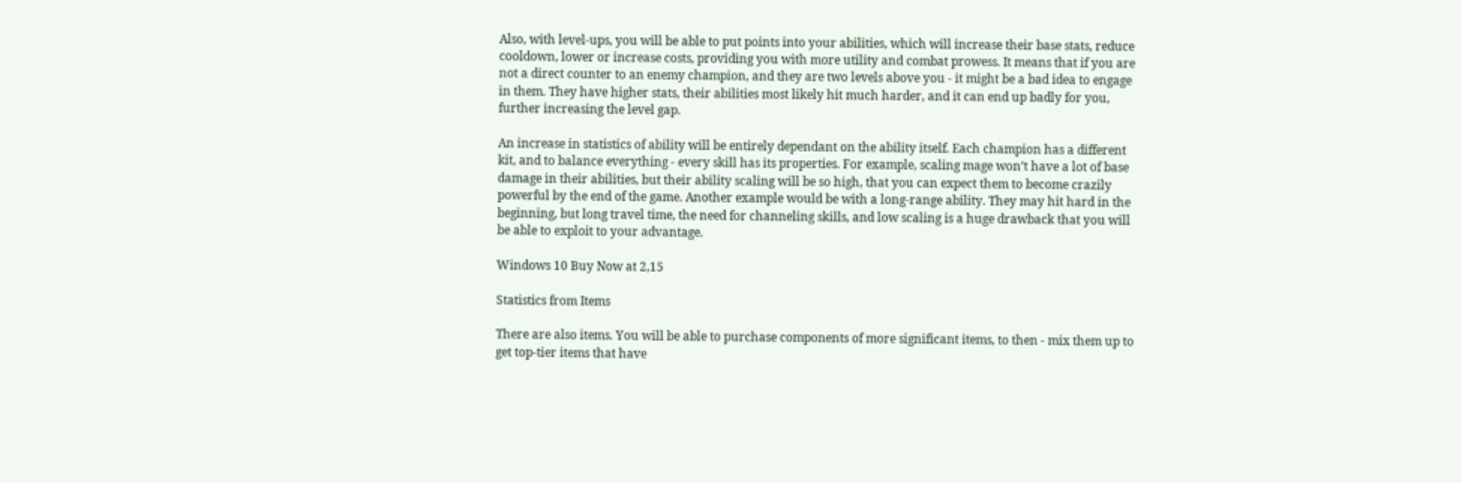Also, with level-ups, you will be able to put points into your abilities, which will increase their base stats, reduce cooldown, lower or increase costs, providing you with more utility and combat prowess. It means that if you are not a direct counter to an enemy champion, and they are two levels above you - it might be a bad idea to engage in them. They have higher stats, their abilities most likely hit much harder, and it can end up badly for you, further increasing the level gap.

An increase in statistics of ability will be entirely dependant on the ability itself. Each champion has a different kit, and to balance everything - every skill has its properties. For example, scaling mage won’t have a lot of base damage in their abilities, but their ability scaling will be so high, that you can expect them to become crazily powerful by the end of the game. Another example would be with a long-range ability. They may hit hard in the beginning, but long travel time, the need for channeling skills, and low scaling is a huge drawback that you will be able to exploit to your advantage.

Windows 10 Buy Now at 2,15

Statistics from Items

There are also items. You will be able to purchase components of more significant items, to then - mix them up to get top-tier items that have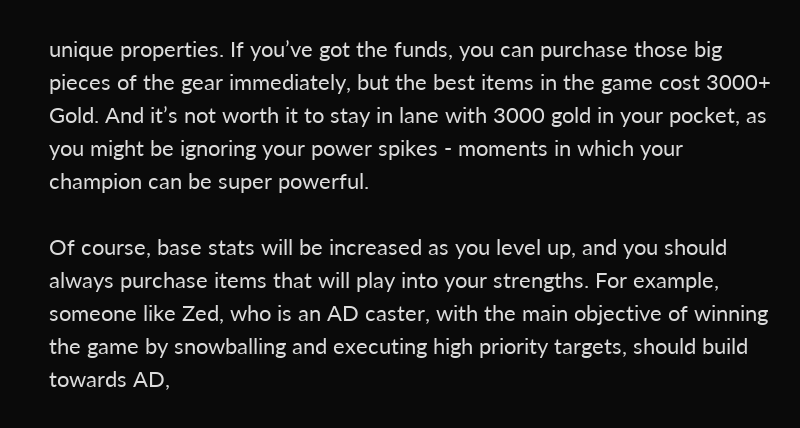unique properties. If you’ve got the funds, you can purchase those big pieces of the gear immediately, but the best items in the game cost 3000+ Gold. And it’s not worth it to stay in lane with 3000 gold in your pocket, as you might be ignoring your power spikes - moments in which your champion can be super powerful.

Of course, base stats will be increased as you level up, and you should always purchase items that will play into your strengths. For example, someone like Zed, who is an AD caster, with the main objective of winning the game by snowballing and executing high priority targets, should build towards AD,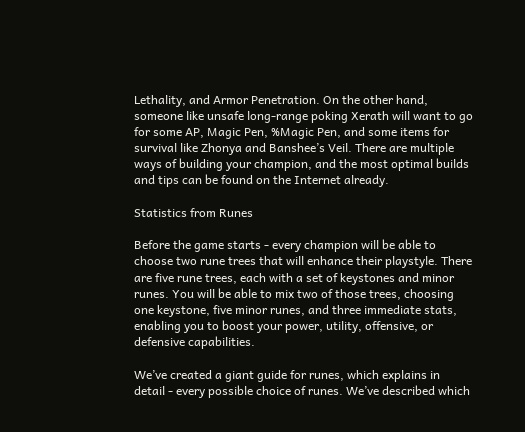Lethality, and Armor Penetration. On the other hand, someone like unsafe long-range poking Xerath will want to go for some AP, Magic Pen, %Magic Pen, and some items for survival like Zhonya and Banshee’s Veil. There are multiple ways of building your champion, and the most optimal builds and tips can be found on the Internet already.

Statistics from Runes

Before the game starts - every champion will be able to choose two rune trees that will enhance their playstyle. There are five rune trees, each with a set of keystones and minor runes. You will be able to mix two of those trees, choosing one keystone, five minor runes, and three immediate stats, enabling you to boost your power, utility, offensive, or defensive capabilities.

We’ve created a giant guide for runes, which explains in detail - every possible choice of runes. We’ve described which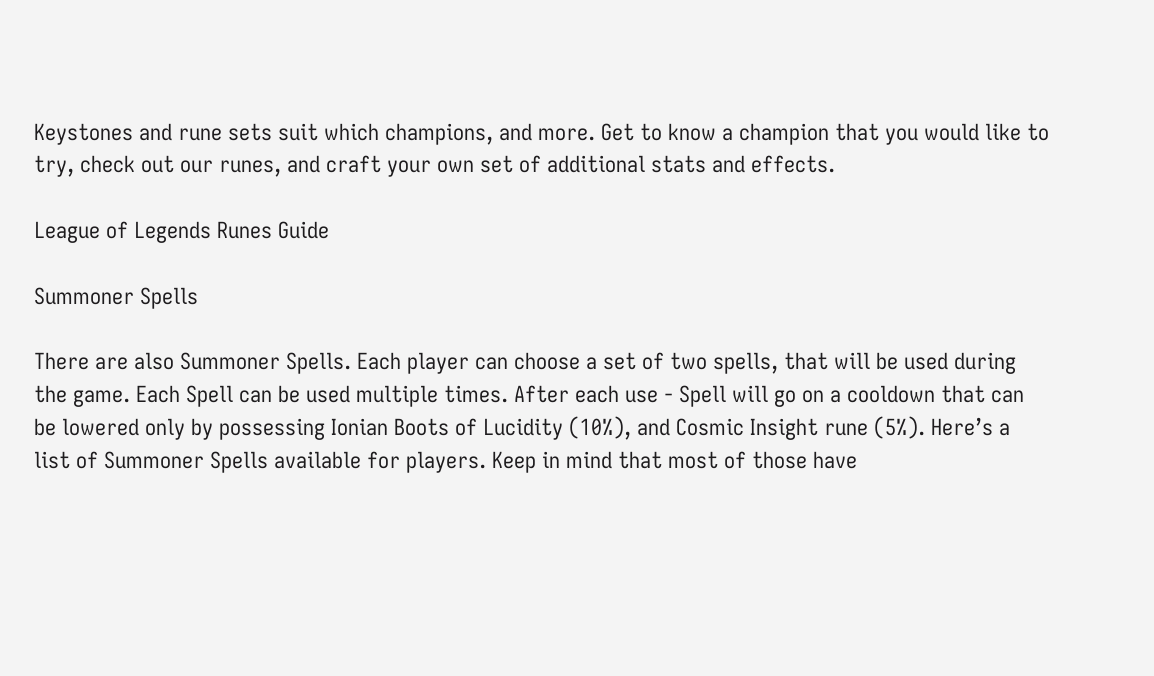Keystones and rune sets suit which champions, and more. Get to know a champion that you would like to try, check out our runes, and craft your own set of additional stats and effects.

League of Legends Runes Guide

Summoner Spells

There are also Summoner Spells. Each player can choose a set of two spells, that will be used during the game. Each Spell can be used multiple times. After each use - Spell will go on a cooldown that can be lowered only by possessing Ionian Boots of Lucidity (10%), and Cosmic Insight rune (5%). Here’s a list of Summoner Spells available for players. Keep in mind that most of those have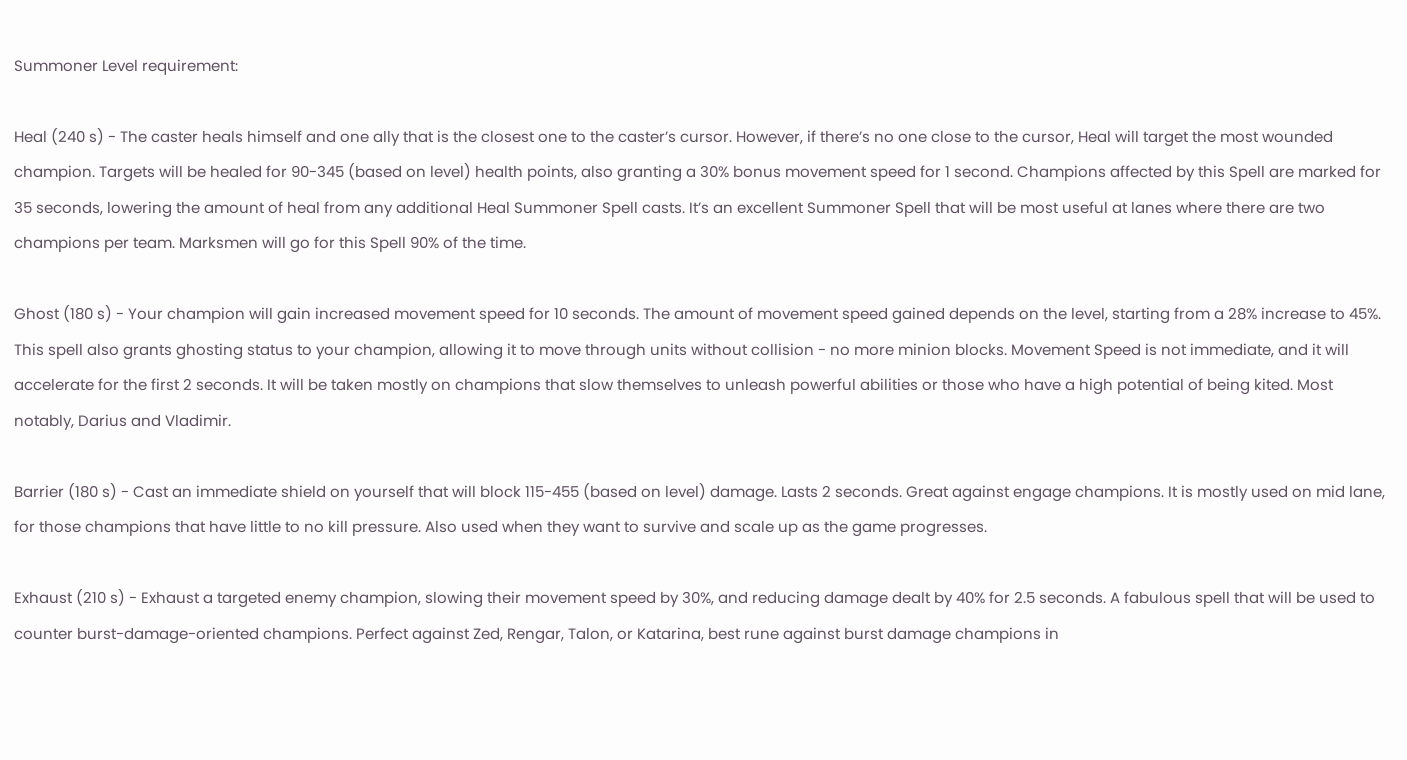Summoner Level requirement:

Heal (240 s) - The caster heals himself and one ally that is the closest one to the caster’s cursor. However, if there’s no one close to the cursor, Heal will target the most wounded champion. Targets will be healed for 90-345 (based on level) health points, also granting a 30% bonus movement speed for 1 second. Champions affected by this Spell are marked for 35 seconds, lowering the amount of heal from any additional Heal Summoner Spell casts. It’s an excellent Summoner Spell that will be most useful at lanes where there are two champions per team. Marksmen will go for this Spell 90% of the time.

Ghost (180 s) - Your champion will gain increased movement speed for 10 seconds. The amount of movement speed gained depends on the level, starting from a 28% increase to 45%. This spell also grants ghosting status to your champion, allowing it to move through units without collision - no more minion blocks. Movement Speed is not immediate, and it will accelerate for the first 2 seconds. It will be taken mostly on champions that slow themselves to unleash powerful abilities or those who have a high potential of being kited. Most notably, Darius and Vladimir.

Barrier (180 s) - Cast an immediate shield on yourself that will block 115-455 (based on level) damage. Lasts 2 seconds. Great against engage champions. It is mostly used on mid lane, for those champions that have little to no kill pressure. Also used when they want to survive and scale up as the game progresses.

Exhaust (210 s) - Exhaust a targeted enemy champion, slowing their movement speed by 30%, and reducing damage dealt by 40% for 2.5 seconds. A fabulous spell that will be used to counter burst-damage-oriented champions. Perfect against Zed, Rengar, Talon, or Katarina, best rune against burst damage champions in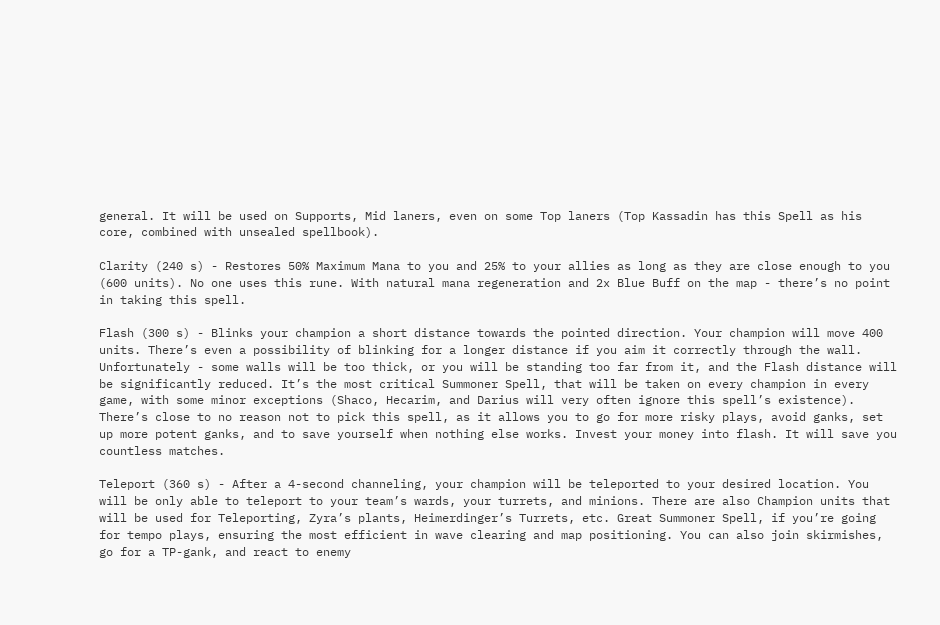general. It will be used on Supports, Mid laners, even on some Top laners (Top Kassadin has this Spell as his core, combined with unsealed spellbook).

Clarity (240 s) - Restores 50% Maximum Mana to you and 25% to your allies as long as they are close enough to you (600 units). No one uses this rune. With natural mana regeneration and 2x Blue Buff on the map - there’s no point in taking this spell.

Flash (300 s) - Blinks your champion a short distance towards the pointed direction. Your champion will move 400 units. There’s even a possibility of blinking for a longer distance if you aim it correctly through the wall. Unfortunately - some walls will be too thick, or you will be standing too far from it, and the Flash distance will be significantly reduced. It’s the most critical Summoner Spell, that will be taken on every champion in every game, with some minor exceptions (Shaco, Hecarim, and Darius will very often ignore this spell’s existence). There’s close to no reason not to pick this spell, as it allows you to go for more risky plays, avoid ganks, set up more potent ganks, and to save yourself when nothing else works. Invest your money into flash. It will save you countless matches.

Teleport (360 s) - After a 4-second channeling, your champion will be teleported to your desired location. You will be only able to teleport to your team’s wards, your turrets, and minions. There are also Champion units that will be used for Teleporting, Zyra’s plants, Heimerdinger’s Turrets, etc. Great Summoner Spell, if you’re going for tempo plays, ensuring the most efficient in wave clearing and map positioning. You can also join skirmishes, go for a TP-gank, and react to enemy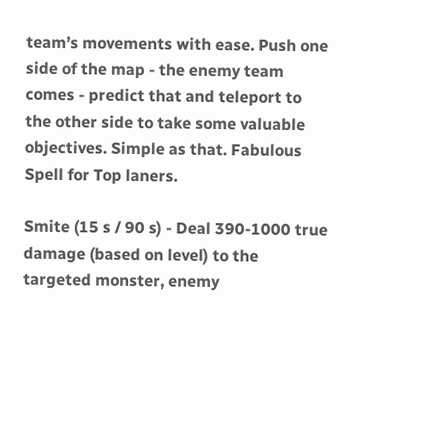team’s movements with ease. Push one side of the map - the enemy team comes - predict that and teleport to the other side to take some valuable objectives. Simple as that. Fabulous Spell for Top laners.

Smite (15 s / 90 s) - Deal 390-1000 true damage (based on level) to the targeted monster, enemy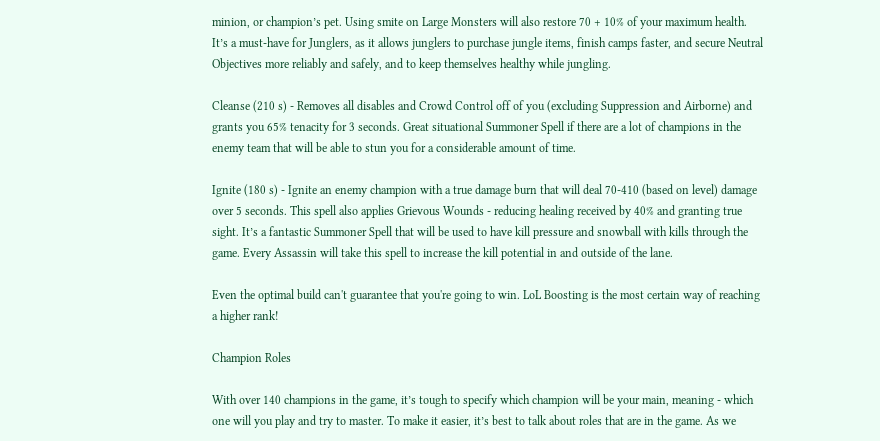minion, or champion’s pet. Using smite on Large Monsters will also restore 70 + 10% of your maximum health. It’s a must-have for Junglers, as it allows junglers to purchase jungle items, finish camps faster, and secure Neutral Objectives more reliably and safely, and to keep themselves healthy while jungling.

Cleanse (210 s) - Removes all disables and Crowd Control off of you (excluding Suppression and Airborne) and grants you 65% tenacity for 3 seconds. Great situational Summoner Spell if there are a lot of champions in the enemy team that will be able to stun you for a considerable amount of time.

Ignite (180 s) - Ignite an enemy champion with a true damage burn that will deal 70-410 (based on level) damage over 5 seconds. This spell also applies Grievous Wounds - reducing healing received by 40% and granting true sight. It’s a fantastic Summoner Spell that will be used to have kill pressure and snowball with kills through the game. Every Assassin will take this spell to increase the kill potential in and outside of the lane.

Even the optimal build can't guarantee that you're going to win. LoL Boosting is the most certain way of reaching a higher rank!

Champion Roles

With over 140 champions in the game, it’s tough to specify which champion will be your main, meaning - which one will you play and try to master. To make it easier, it’s best to talk about roles that are in the game. As we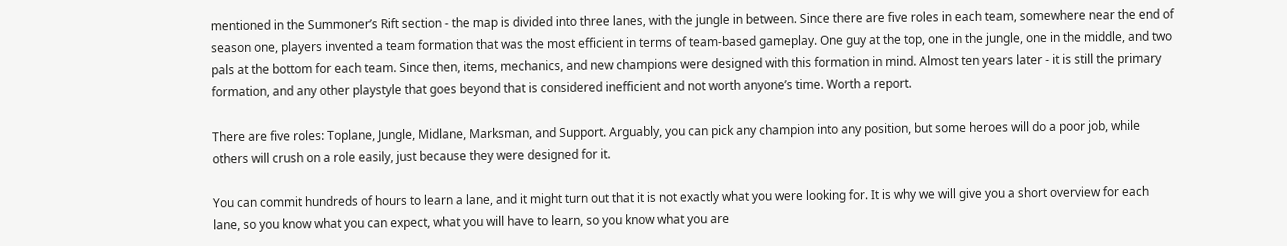mentioned in the Summoner’s Rift section - the map is divided into three lanes, with the jungle in between. Since there are five roles in each team, somewhere near the end of season one, players invented a team formation that was the most efficient in terms of team-based gameplay. One guy at the top, one in the jungle, one in the middle, and two pals at the bottom for each team. Since then, items, mechanics, and new champions were designed with this formation in mind. Almost ten years later - it is still the primary formation, and any other playstyle that goes beyond that is considered inefficient and not worth anyone’s time. Worth a report.

There are five roles: Toplane, Jungle, Midlane, Marksman, and Support. Arguably, you can pick any champion into any position, but some heroes will do a poor job, while others will crush on a role easily, just because they were designed for it.

You can commit hundreds of hours to learn a lane, and it might turn out that it is not exactly what you were looking for. It is why we will give you a short overview for each lane, so you know what you can expect, what you will have to learn, so you know what you are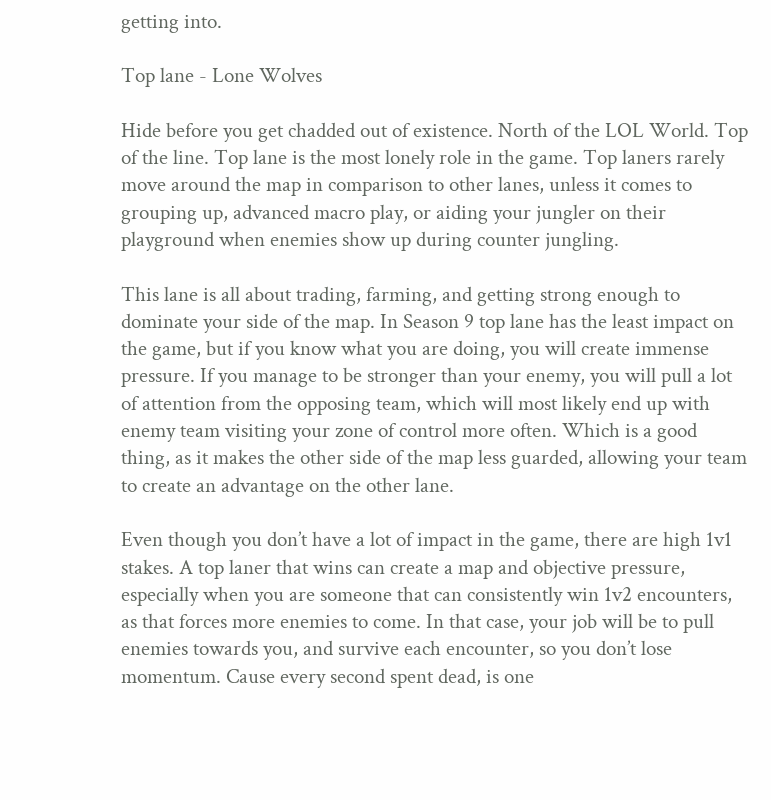getting into.

Top lane - Lone Wolves

Hide before you get chadded out of existence. North of the LOL World. Top of the line. Top lane is the most lonely role in the game. Top laners rarely move around the map in comparison to other lanes, unless it comes to grouping up, advanced macro play, or aiding your jungler on their playground when enemies show up during counter jungling.

This lane is all about trading, farming, and getting strong enough to dominate your side of the map. In Season 9 top lane has the least impact on the game, but if you know what you are doing, you will create immense pressure. If you manage to be stronger than your enemy, you will pull a lot of attention from the opposing team, which will most likely end up with enemy team visiting your zone of control more often. Which is a good thing, as it makes the other side of the map less guarded, allowing your team to create an advantage on the other lane.

Even though you don’t have a lot of impact in the game, there are high 1v1 stakes. A top laner that wins can create a map and objective pressure, especially when you are someone that can consistently win 1v2 encounters, as that forces more enemies to come. In that case, your job will be to pull enemies towards you, and survive each encounter, so you don’t lose momentum. Cause every second spent dead, is one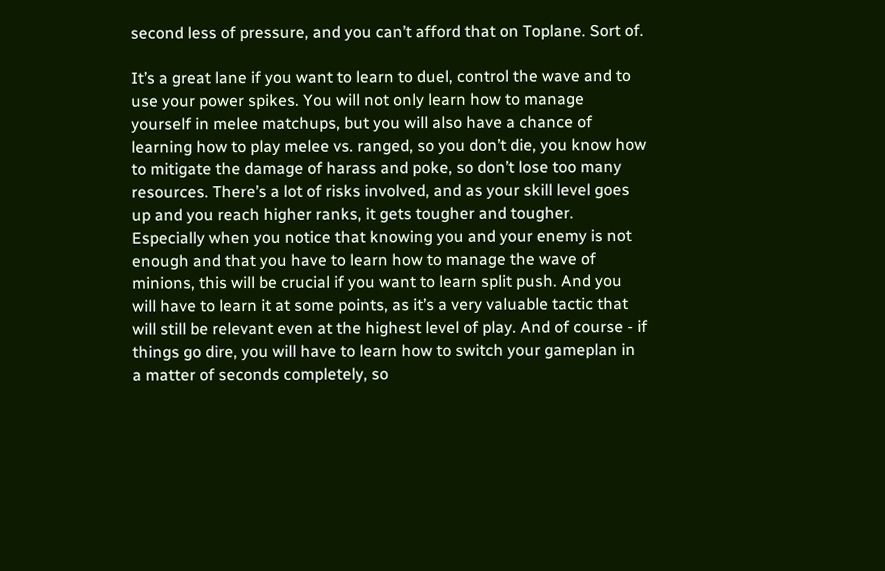second less of pressure, and you can’t afford that on Toplane. Sort of.

It’s a great lane if you want to learn to duel, control the wave and to use your power spikes. You will not only learn how to manage yourself in melee matchups, but you will also have a chance of learning how to play melee vs. ranged, so you don’t die, you know how to mitigate the damage of harass and poke, so don’t lose too many resources. There’s a lot of risks involved, and as your skill level goes up and you reach higher ranks, it gets tougher and tougher. Especially when you notice that knowing you and your enemy is not enough and that you have to learn how to manage the wave of minions, this will be crucial if you want to learn split push. And you will have to learn it at some points, as it’s a very valuable tactic that will still be relevant even at the highest level of play. And of course - if things go dire, you will have to learn how to switch your gameplan in a matter of seconds completely, so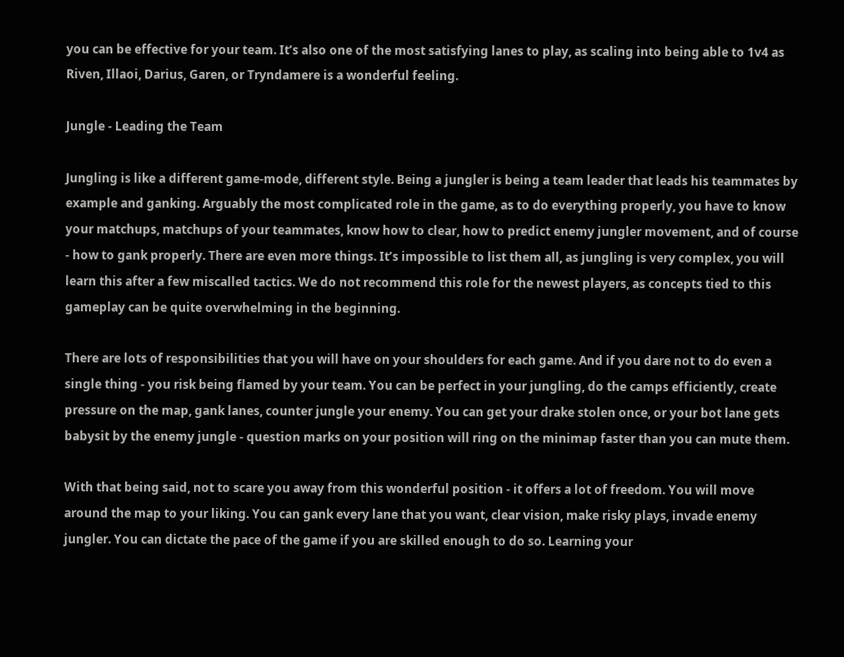you can be effective for your team. It’s also one of the most satisfying lanes to play, as scaling into being able to 1v4 as Riven, Illaoi, Darius, Garen, or Tryndamere is a wonderful feeling.

Jungle - Leading the Team

Jungling is like a different game-mode, different style. Being a jungler is being a team leader that leads his teammates by example and ganking. Arguably the most complicated role in the game, as to do everything properly, you have to know your matchups, matchups of your teammates, know how to clear, how to predict enemy jungler movement, and of course - how to gank properly. There are even more things. It’s impossible to list them all, as jungling is very complex, you will learn this after a few miscalled tactics. We do not recommend this role for the newest players, as concepts tied to this gameplay can be quite overwhelming in the beginning.

There are lots of responsibilities that you will have on your shoulders for each game. And if you dare not to do even a single thing - you risk being flamed by your team. You can be perfect in your jungling, do the camps efficiently, create pressure on the map, gank lanes, counter jungle your enemy. You can get your drake stolen once, or your bot lane gets babysit by the enemy jungle - question marks on your position will ring on the minimap faster than you can mute them.

With that being said, not to scare you away from this wonderful position - it offers a lot of freedom. You will move around the map to your liking. You can gank every lane that you want, clear vision, make risky plays, invade enemy jungler. You can dictate the pace of the game if you are skilled enough to do so. Learning your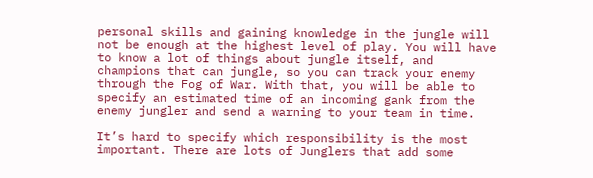personal skills and gaining knowledge in the jungle will not be enough at the highest level of play. You will have to know a lot of things about jungle itself, and champions that can jungle, so you can track your enemy through the Fog of War. With that, you will be able to specify an estimated time of an incoming gank from the enemy jungler and send a warning to your team in time.

It’s hard to specify which responsibility is the most important. There are lots of Junglers that add some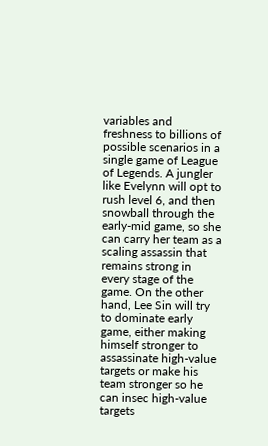variables and freshness to billions of possible scenarios in a single game of League of Legends. A jungler like Evelynn will opt to rush level 6, and then snowball through the early-mid game, so she can carry her team as a scaling assassin that remains strong in every stage of the game. On the other hand, Lee Sin will try to dominate early game, either making himself stronger to assassinate high-value targets or make his team stronger so he can insec high-value targets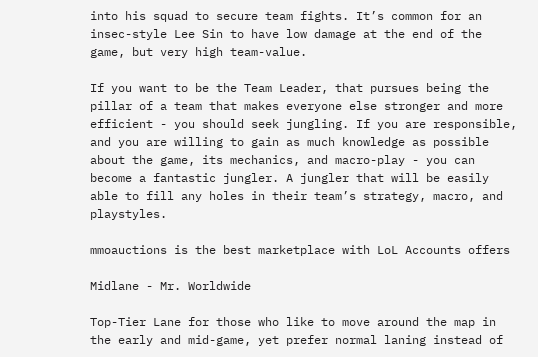into his squad to secure team fights. It’s common for an insec-style Lee Sin to have low damage at the end of the game, but very high team-value.

If you want to be the Team Leader, that pursues being the pillar of a team that makes everyone else stronger and more efficient - you should seek jungling. If you are responsible, and you are willing to gain as much knowledge as possible about the game, its mechanics, and macro-play - you can become a fantastic jungler. A jungler that will be easily able to fill any holes in their team’s strategy, macro, and playstyles.

mmoauctions is the best marketplace with LoL Accounts offers

Midlane - Mr. Worldwide

Top-Tier Lane for those who like to move around the map in the early and mid-game, yet prefer normal laning instead of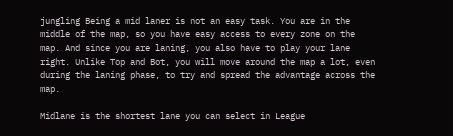jungling Being a mid laner is not an easy task. You are in the middle of the map, so you have easy access to every zone on the map. And since you are laning, you also have to play your lane right. Unlike Top and Bot, you will move around the map a lot, even during the laning phase, to try and spread the advantage across the map.

Midlane is the shortest lane you can select in League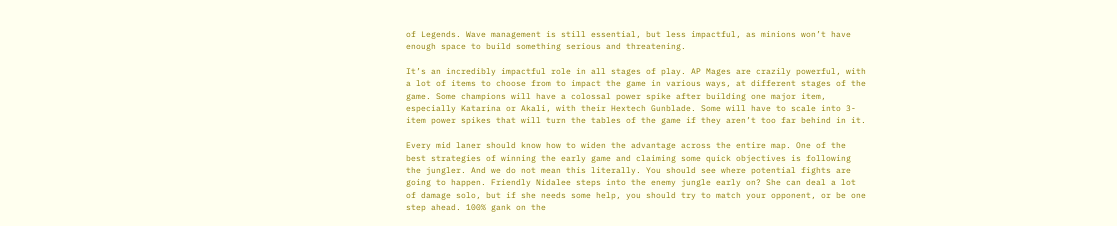of Legends. Wave management is still essential, but less impactful, as minions won’t have enough space to build something serious and threatening.

It’s an incredibly impactful role in all stages of play. AP Mages are crazily powerful, with a lot of items to choose from to impact the game in various ways, at different stages of the game. Some champions will have a colossal power spike after building one major item, especially Katarina or Akali, with their Hextech Gunblade. Some will have to scale into 3-item power spikes that will turn the tables of the game if they aren’t too far behind in it.

Every mid laner should know how to widen the advantage across the entire map. One of the best strategies of winning the early game and claiming some quick objectives is following the jungler. And we do not mean this literally. You should see where potential fights are going to happen. Friendly Nidalee steps into the enemy jungle early on? She can deal a lot of damage solo, but if she needs some help, you should try to match your opponent, or be one step ahead. 100% gank on the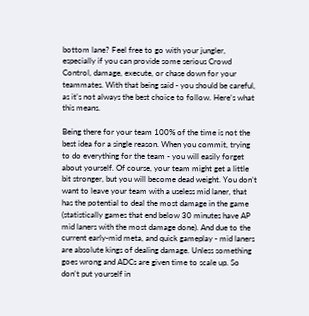bottom lane? Feel free to go with your jungler, especially if you can provide some serious Crowd Control, damage, execute, or chase down for your teammates. With that being said - you should be careful, as it’s not always the best choice to follow. Here’s what this means.

Being there for your team 100% of the time is not the best idea for a single reason. When you commit, trying to do everything for the team - you will easily forget about yourself. Of course, your team might get a little bit stronger, but you will become dead weight. You don’t want to leave your team with a useless mid laner, that has the potential to deal the most damage in the game (statistically games that end below 30 minutes have AP mid laners with the most damage done). And due to the current early-mid meta, and quick gameplay - mid laners are absolute kings of dealing damage. Unless something goes wrong and ADCs are given time to scale up. So don’t put yourself in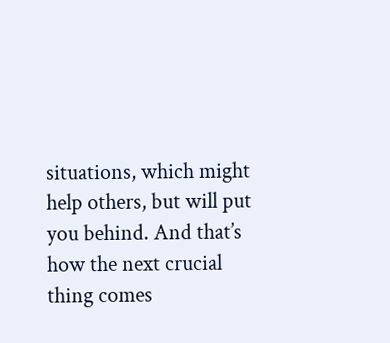situations, which might help others, but will put you behind. And that’s how the next crucial thing comes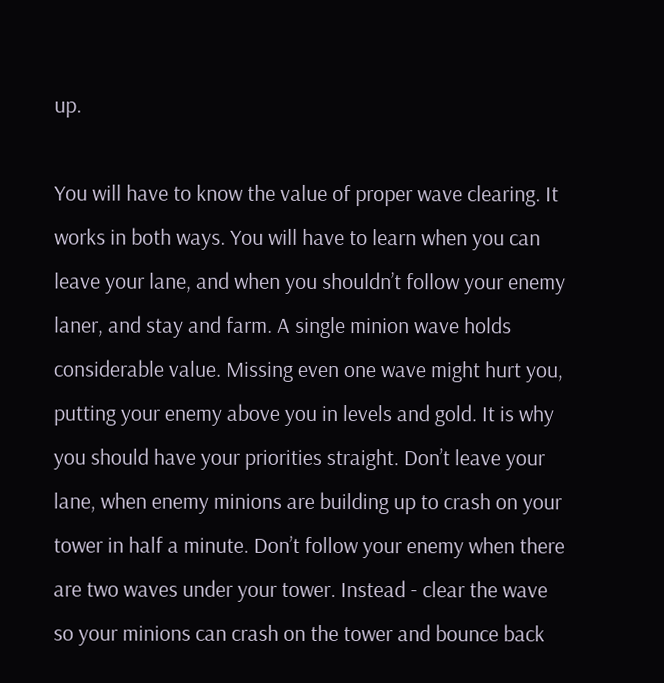up.

You will have to know the value of proper wave clearing. It works in both ways. You will have to learn when you can leave your lane, and when you shouldn’t follow your enemy laner, and stay and farm. A single minion wave holds considerable value. Missing even one wave might hurt you, putting your enemy above you in levels and gold. It is why you should have your priorities straight. Don’t leave your lane, when enemy minions are building up to crash on your tower in half a minute. Don’t follow your enemy when there are two waves under your tower. Instead - clear the wave so your minions can crash on the tower and bounce back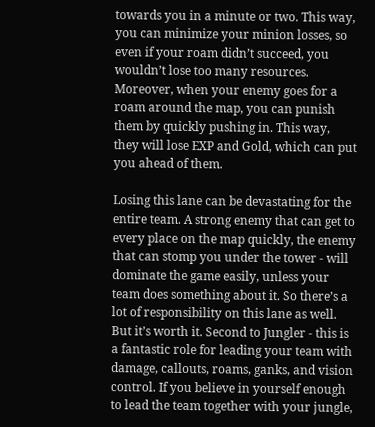towards you in a minute or two. This way, you can minimize your minion losses, so even if your roam didn’t succeed, you wouldn’t lose too many resources. Moreover, when your enemy goes for a roam around the map, you can punish them by quickly pushing in. This way, they will lose EXP and Gold, which can put you ahead of them.

Losing this lane can be devastating for the entire team. A strong enemy that can get to every place on the map quickly, the enemy that can stomp you under the tower - will dominate the game easily, unless your team does something about it. So there’s a lot of responsibility on this lane as well. But it’s worth it. Second to Jungler - this is a fantastic role for leading your team with damage, callouts, roams, ganks, and vision control. If you believe in yourself enough to lead the team together with your jungle,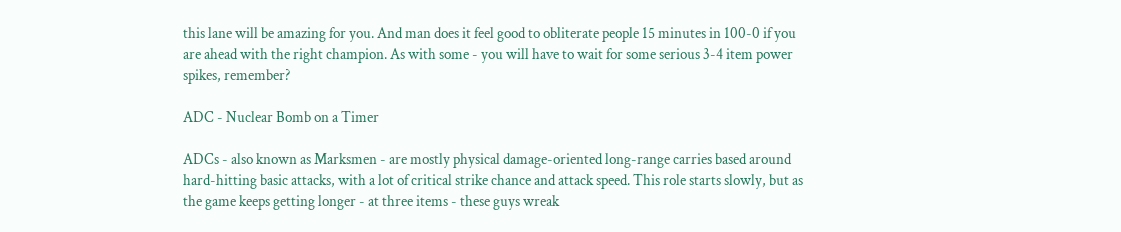this lane will be amazing for you. And man does it feel good to obliterate people 15 minutes in 100-0 if you are ahead with the right champion. As with some - you will have to wait for some serious 3-4 item power spikes, remember?

ADC - Nuclear Bomb on a Timer

ADCs - also known as Marksmen - are mostly physical damage-oriented long-range carries based around hard-hitting basic attacks, with a lot of critical strike chance and attack speed. This role starts slowly, but as the game keeps getting longer - at three items - these guys wreak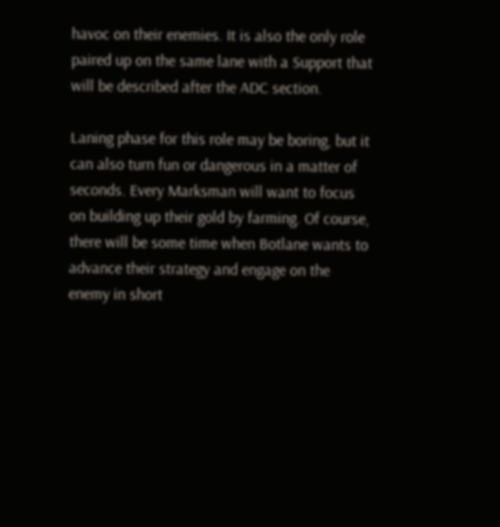havoc on their enemies. It is also the only role paired up on the same lane with a Support that will be described after the ADC section.

Laning phase for this role may be boring, but it can also turn fun or dangerous in a matter of seconds. Every Marksman will want to focus on building up their gold by farming. Of course, there will be some time when Botlane wants to advance their strategy and engage on the enemy in short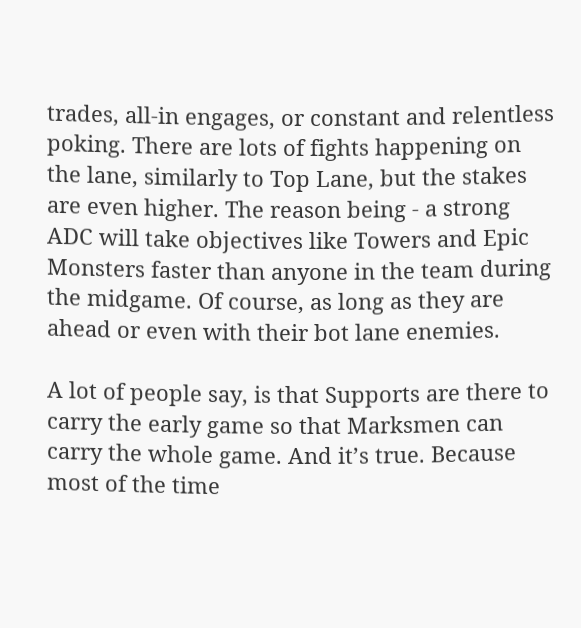trades, all-in engages, or constant and relentless poking. There are lots of fights happening on the lane, similarly to Top Lane, but the stakes are even higher. The reason being - a strong ADC will take objectives like Towers and Epic Monsters faster than anyone in the team during the midgame. Of course, as long as they are ahead or even with their bot lane enemies.

A lot of people say, is that Supports are there to carry the early game so that Marksmen can carry the whole game. And it’s true. Because most of the time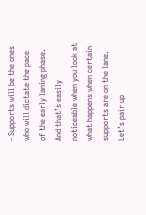- Supports will be the ones who will dictate the pace of the early laning phase. And that’s easily noticeable when you look at what happens when certain supports are on the lane. Let’s pair up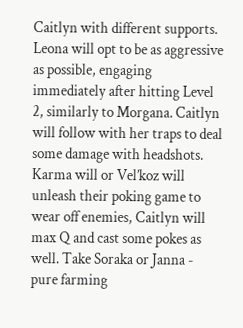Caitlyn with different supports. Leona will opt to be as aggressive as possible, engaging immediately after hitting Level 2, similarly to Morgana. Caitlyn will follow with her traps to deal some damage with headshots. Karma will or Vel’koz will unleash their poking game to wear off enemies, Caitlyn will max Q and cast some pokes as well. Take Soraka or Janna - pure farming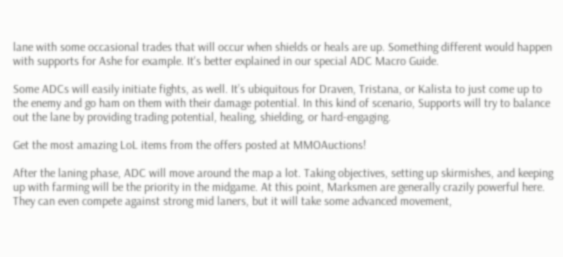lane with some occasional trades that will occur when shields or heals are up. Something different would happen with supports for Ashe for example. It's better explained in our special ADC Macro Guide.

Some ADCs will easily initiate fights, as well. It’s ubiquitous for Draven, Tristana, or Kalista to just come up to the enemy and go ham on them with their damage potential. In this kind of scenario, Supports will try to balance out the lane by providing trading potential, healing, shielding, or hard-engaging.

Get the most amazing LoL items from the offers posted at MMOAuctions!

After the laning phase, ADC will move around the map a lot. Taking objectives, setting up skirmishes, and keeping up with farming will be the priority in the midgame. At this point, Marksmen are generally crazily powerful here. They can even compete against strong mid laners, but it will take some advanced movement,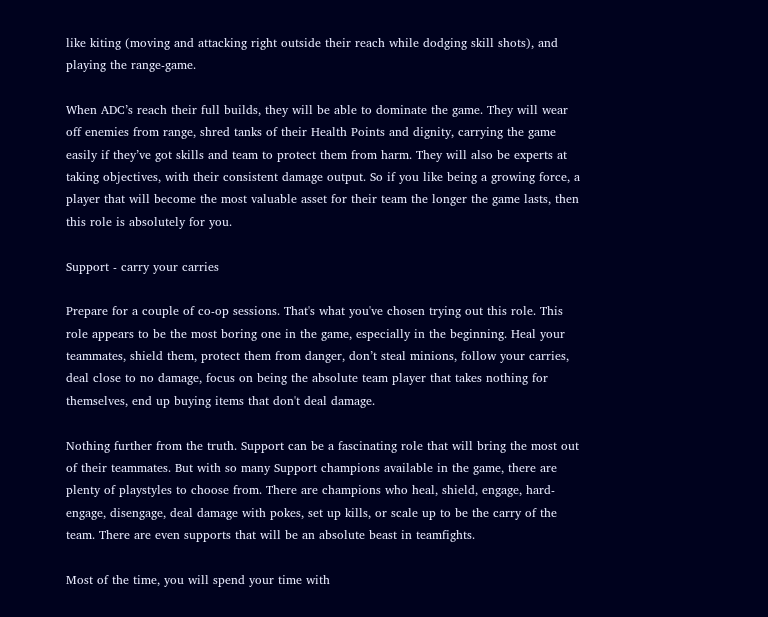like kiting (moving and attacking right outside their reach while dodging skill shots), and playing the range-game.

When ADC’s reach their full builds, they will be able to dominate the game. They will wear off enemies from range, shred tanks of their Health Points and dignity, carrying the game easily if they’ve got skills and team to protect them from harm. They will also be experts at taking objectives, with their consistent damage output. So if you like being a growing force, a player that will become the most valuable asset for their team the longer the game lasts, then this role is absolutely for you.

Support - carry your carries

Prepare for a couple of co-op sessions. That's what you've chosen trying out this role. This role appears to be the most boring one in the game, especially in the beginning. Heal your teammates, shield them, protect them from danger, don’t steal minions, follow your carries, deal close to no damage, focus on being the absolute team player that takes nothing for themselves, end up buying items that don't deal damage.

Nothing further from the truth. Support can be a fascinating role that will bring the most out of their teammates. But with so many Support champions available in the game, there are plenty of playstyles to choose from. There are champions who heal, shield, engage, hard-engage, disengage, deal damage with pokes, set up kills, or scale up to be the carry of the team. There are even supports that will be an absolute beast in teamfights.

Most of the time, you will spend your time with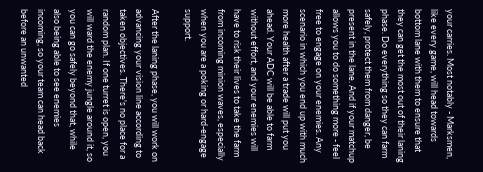your carries. Most notably - Marksmen, like every game, will head towards bottom lane with them to ensure that they can get the most out of their laning phase. Do everything so they can farm safely, protect them from danger, be present in the lane. And if your matchup allows you to do something more - feel free to engage on your enemies. Any scenario in which you end up with much more health after a trade will put you ahead. Your ADC will be able to farm without effort, and your enemies will have to risk their lives to take the farm from incoming minion waves, especially when you are a poking or hard-engage support.

After the laning phase, you will work on advancing your vision line according to taken objectives. There's no place for a random plan. If one turret is open, you will ward the enemy jungle around it, so you can go safely beyond that, while also being able to see enemies incoming, so your team can head back before an unwanted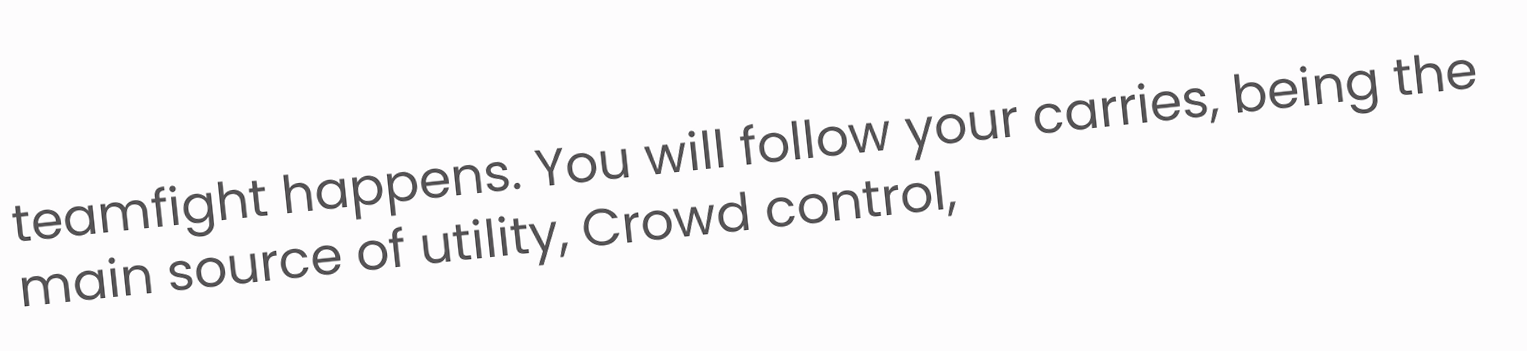teamfight happens. You will follow your carries, being the main source of utility, Crowd control,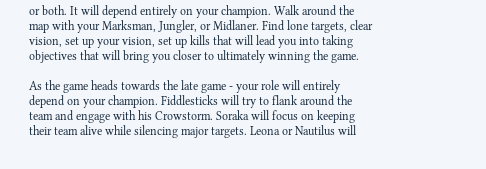or both. It will depend entirely on your champion. Walk around the map with your Marksman, Jungler, or Midlaner. Find lone targets, clear vision, set up your vision, set up kills that will lead you into taking objectives that will bring you closer to ultimately winning the game.

As the game heads towards the late game - your role will entirely depend on your champion. Fiddlesticks will try to flank around the team and engage with his Crowstorm. Soraka will focus on keeping their team alive while silencing major targets. Leona or Nautilus will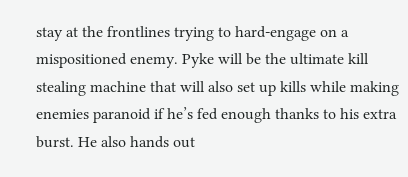stay at the frontlines trying to hard-engage on a mispositioned enemy. Pyke will be the ultimate kill stealing machine that will also set up kills while making enemies paranoid if he’s fed enough thanks to his extra burst. He also hands out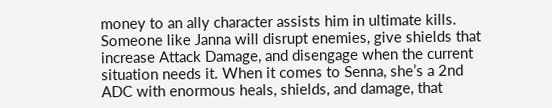money to an ally character assists him in ultimate kills. Someone like Janna will disrupt enemies, give shields that increase Attack Damage, and disengage when the current situation needs it. When it comes to Senna, she’s a 2nd ADC with enormous heals, shields, and damage, that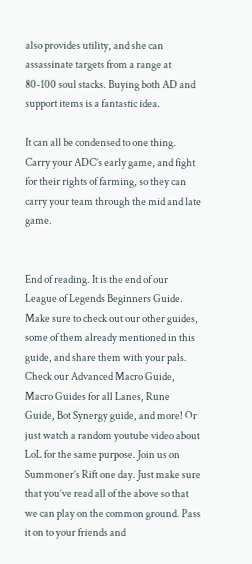also provides utility, and she can assassinate targets from a range at 80-100 soul stacks. Buying both AD and support items is a fantastic idea.

It can all be condensed to one thing. Carry your ADC’s early game, and fight for their rights of farming, so they can carry your team through the mid and late game.


End of reading. It is the end of our League of Legends Beginners Guide. Make sure to check out our other guides, some of them already mentioned in this guide, and share them with your pals. Check our Advanced Macro Guide, Macro Guides for all Lanes, Rune Guide, Bot Synergy guide, and more! Or just watch a random youtube video about LoL for the same purpose. Join us on Summoner’s Rift one day. Just make sure that you’ve read all of the above so that we can play on the common ground. Pass it on to your friends and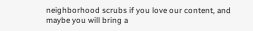neighborhood scrubs if you love our content, and maybe you will bring a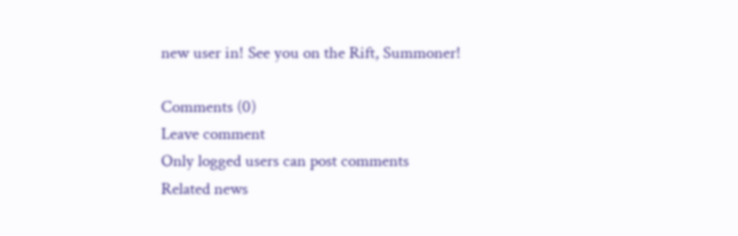new user in! See you on the Rift, Summoner!

Comments (0)
Leave comment
Only logged users can post comments
Related news